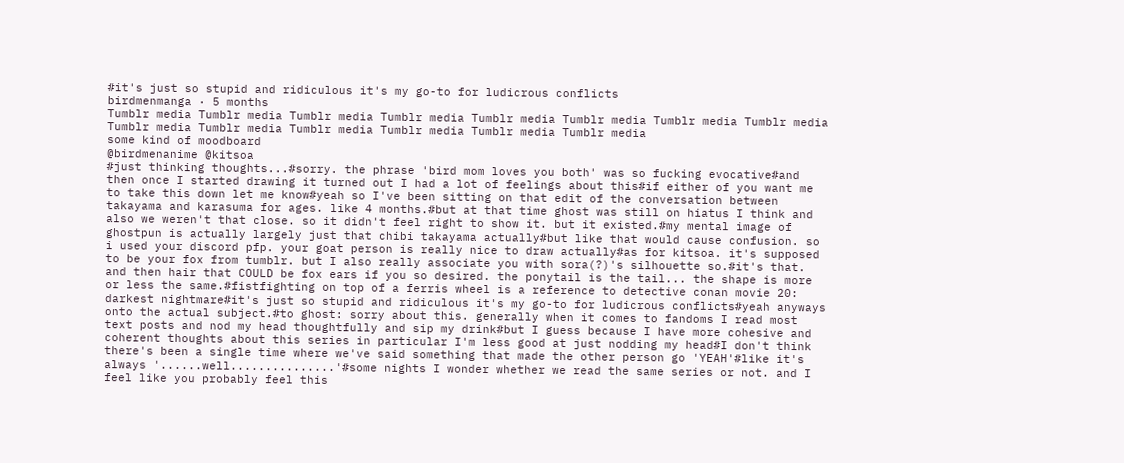#it's just so stupid and ridiculous it's my go-to for ludicrous conflicts
birdmenmanga · 5 months
Tumblr media Tumblr media Tumblr media Tumblr media Tumblr media Tumblr media Tumblr media Tumblr media Tumblr media Tumblr media Tumblr media Tumblr media Tumblr media Tumblr media
some kind of moodboard
@birdmenanime @kitsoa
#just thinking thoughts...#sorry. the phrase 'bird mom loves you both' was so fucking evocative#and then once I started drawing it turned out I had a lot of feelings about this#if either of you want me to take this down let me know#yeah so I've been sitting on that edit of the conversation between takayama and karasuma for ages. like 4 months.#but at that time ghost was still on hiatus I think and also we weren't that close. so it didn't feel right to show it. but it existed.#my mental image of ghostpun is actually largely just that chibi takayama actually#but like that would cause confusion. so i used your discord pfp. your goat person is really nice to draw actually#as for kitsoa. it's supposed to be your fox from tumblr. but I also really associate you with sora(?)'s silhouette so.#it's that. and then hair that COULD be fox ears if you so desired. the ponytail is the tail... the shape is more or less the same.#fistfighting on top of a ferris wheel is a reference to detective conan movie 20: darkest nightmare#it's just so stupid and ridiculous it's my go-to for ludicrous conflicts#yeah anyways onto the actual subject.#to ghost: sorry about this. generally when it comes to fandoms I read most text posts and nod my head thoughtfully and sip my drink#but I guess because I have more cohesive and coherent thoughts about this series in particular I'm less good at just nodding my head#I don't think there's been a single time where we've said something that made the other person go 'YEAH'#like it's always '......well...............'#some nights I wonder whether we read the same series or not. and I feel like you probably feel this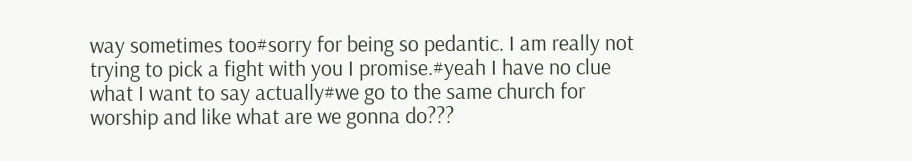way sometimes too#sorry for being so pedantic. I am really not trying to pick a fight with you I promise.#yeah I have no clue what I want to say actually#we go to the same church for worship and like what are we gonna do???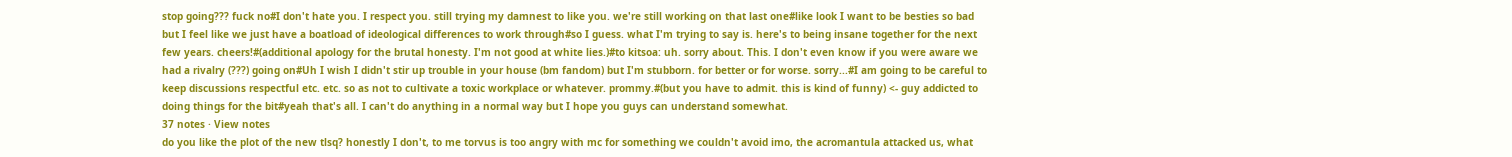stop going??? fuck no#I don't hate you. I respect you. still trying my damnest to like you. we're still working on that last one#like look I want to be besties so bad but I feel like we just have a boatload of ideological differences to work through#so I guess. what I'm trying to say is. here's to being insane together for the next few years. cheers!#(additional apology for the brutal honesty. I'm not good at white lies.)#to kitsoa: uh. sorry about. This. I don't even know if you were aware we had a rivalry (???) going on#Uh I wish I didn't stir up trouble in your house (bm fandom) but I'm stubborn. for better or for worse. sorry...#I am going to be careful to keep discussions respectful etc. etc. so as not to cultivate a toxic workplace or whatever. prommy.#(but you have to admit. this is kind of funny) <- guy addicted to doing things for the bit#yeah that's all. I can't do anything in a normal way but I hope you guys can understand somewhat.
37 notes · View notes
do you like the plot of the new tlsq? honestly I don't, to me torvus is too angry with mc for something we couldn't avoid imo, the acromantula attacked us, what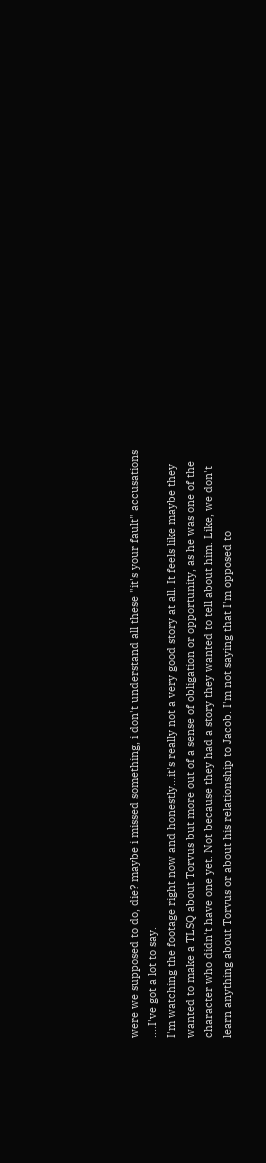were we supposed to do, die? maybe i missed something, i don't understand all these "it's your fault" accusations
....I've got a lot to say.
I'm watching the footage right now and honestly...it's really not a very good story at all. It feels like maybe they wanted to make a TLSQ about Torvus but more out of a sense of obligation or opportunity, as he was one of the character who didn't have one yet. Not because they had a story they wanted to tell about him. Like, we don't learn anything about Torvus or about his relationship to Jacob. I'm not saying that I'm opposed to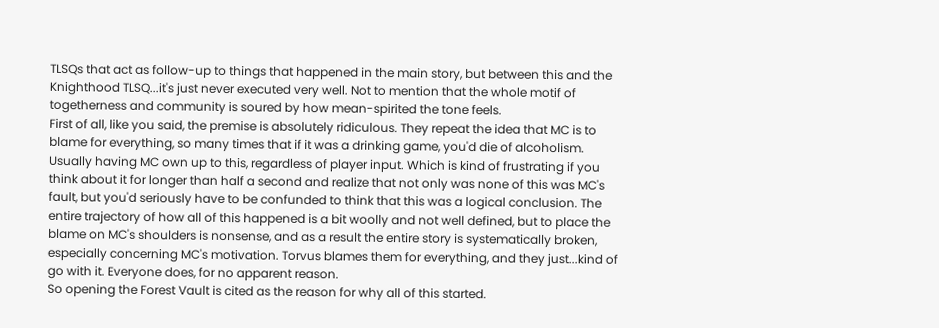TLSQs that act as follow-up to things that happened in the main story, but between this and the Knighthood TLSQ...it's just never executed very well. Not to mention that the whole motif of togetherness and community is soured by how mean-spirited the tone feels.
First of all, like you said, the premise is absolutely ridiculous. They repeat the idea that MC is to blame for everything, so many times that if it was a drinking game, you'd die of alcoholism. Usually having MC own up to this, regardless of player input. Which is kind of frustrating if you think about it for longer than half a second and realize that not only was none of this was MC's fault, but you'd seriously have to be confunded to think that this was a logical conclusion. The entire trajectory of how all of this happened is a bit woolly and not well defined, but to place the blame on MC's shoulders is nonsense, and as a result the entire story is systematically broken, especially concerning MC's motivation. Torvus blames them for everything, and they just...kind of go with it. Everyone does, for no apparent reason.
So opening the Forest Vault is cited as the reason for why all of this started.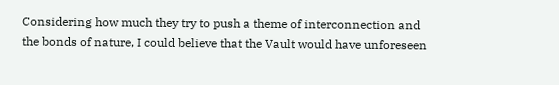Considering how much they try to push a theme of interconnection and the bonds of nature, I could believe that the Vault would have unforeseen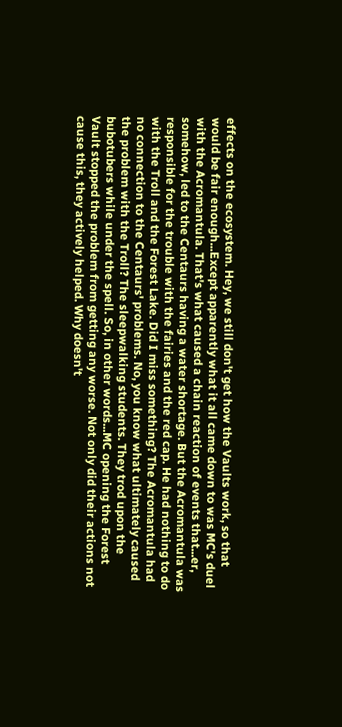effects on the ecosystem. Hey, we still don't get how the Vaults work, so that would be fair enough...Except apparently what it all came down to was MC's duel with the Acromantula. That's what caused a chain reaction of events that...er, somehow, led to the Centaurs having a water shortage. But the Acromantula was responsible for the trouble with the fairies and the red cap. He had nothing to do with the Troll and the Forest Lake. Did I miss something? The Acromantula had no connection to the Centaurs' problems. No, you know what ultimately caused the problem with the Troll? The sleepwalking students. They trod upon the bubotubers while under the spell. So, in other words...MC opening the Forest Vault stopped the problem from getting any worse. Not only did their actions not cause this, they actively helped. Why doesn't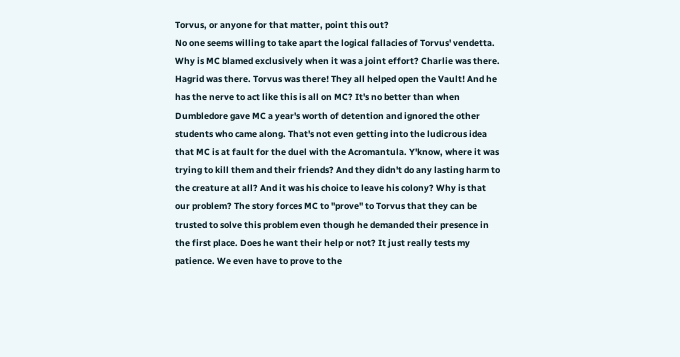Torvus, or anyone for that matter, point this out?
No one seems willing to take apart the logical fallacies of Torvus' vendetta. Why is MC blamed exclusively when it was a joint effort? Charlie was there. Hagrid was there. Torvus was there! They all helped open the Vault! And he has the nerve to act like this is all on MC? It's no better than when Dumbledore gave MC a year's worth of detention and ignored the other students who came along. That's not even getting into the ludicrous idea that MC is at fault for the duel with the Acromantula. Y'know, where it was trying to kill them and their friends? And they didn't do any lasting harm to the creature at all? And it was his choice to leave his colony? Why is that our problem? The story forces MC to "prove" to Torvus that they can be trusted to solve this problem even though he demanded their presence in the first place. Does he want their help or not? It just really tests my patience. We even have to prove to the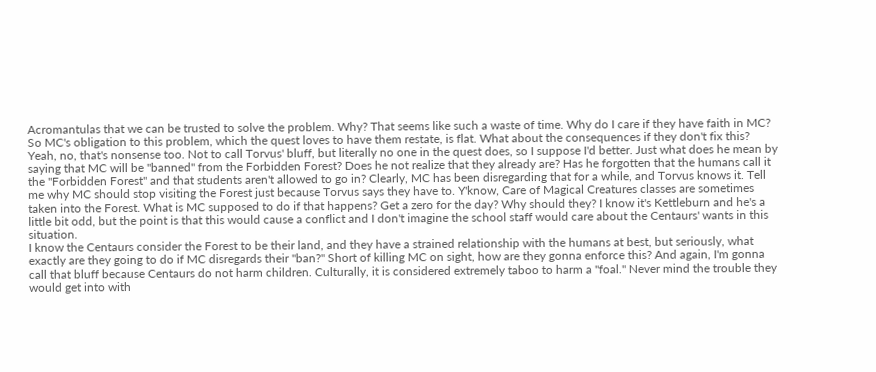Acromantulas that we can be trusted to solve the problem. Why? That seems like such a waste of time. Why do I care if they have faith in MC?
So MC's obligation to this problem, which the quest loves to have them restate, is flat. What about the consequences if they don't fix this? Yeah, no, that's nonsense too. Not to call Torvus' bluff, but literally no one in the quest does, so I suppose I'd better. Just what does he mean by saying that MC will be "banned" from the Forbidden Forest? Does he not realize that they already are? Has he forgotten that the humans call it the "Forbidden Forest" and that students aren't allowed to go in? Clearly, MC has been disregarding that for a while, and Torvus knows it. Tell me why MC should stop visiting the Forest just because Torvus says they have to. Y'know, Care of Magical Creatures classes are sometimes taken into the Forest. What is MC supposed to do if that happens? Get a zero for the day? Why should they? I know it's Kettleburn and he's a little bit odd, but the point is that this would cause a conflict and I don't imagine the school staff would care about the Centaurs' wants in this situation.
I know the Centaurs consider the Forest to be their land, and they have a strained relationship with the humans at best, but seriously, what exactly are they going to do if MC disregards their "ban?" Short of killing MC on sight, how are they gonna enforce this? And again, I'm gonna call that bluff because Centaurs do not harm children. Culturally, it is considered extremely taboo to harm a "foal." Never mind the trouble they would get into with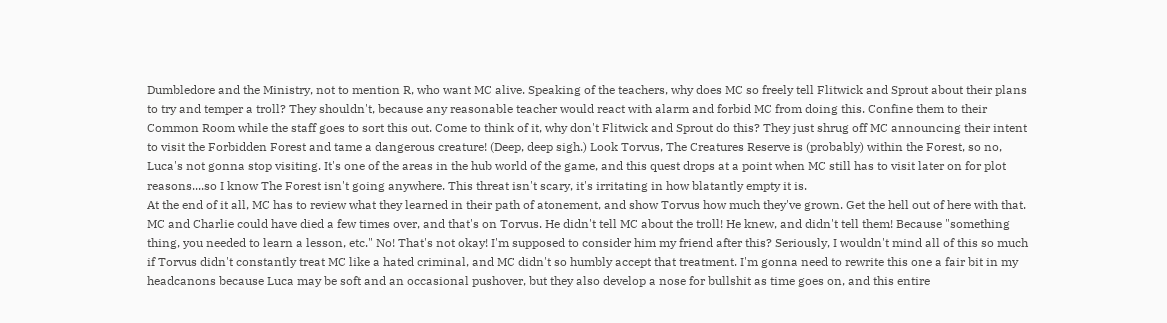Dumbledore and the Ministry, not to mention R, who want MC alive. Speaking of the teachers, why does MC so freely tell Flitwick and Sprout about their plans to try and temper a troll? They shouldn't, because any reasonable teacher would react with alarm and forbid MC from doing this. Confine them to their Common Room while the staff goes to sort this out. Come to think of it, why don't Flitwick and Sprout do this? They just shrug off MC announcing their intent to visit the Forbidden Forest and tame a dangerous creature! (Deep, deep sigh.) Look Torvus, The Creatures Reserve is (probably) within the Forest, so no, Luca's not gonna stop visiting. It's one of the areas in the hub world of the game, and this quest drops at a point when MC still has to visit later on for plot reasons....so I know The Forest isn't going anywhere. This threat isn't scary, it's irritating in how blatantly empty it is.
At the end of it all, MC has to review what they learned in their path of atonement, and show Torvus how much they've grown. Get the hell out of here with that. MC and Charlie could have died a few times over, and that's on Torvus. He didn't tell MC about the troll! He knew, and didn't tell them! Because "something thing, you needed to learn a lesson, etc." No! That's not okay! I'm supposed to consider him my friend after this? Seriously, I wouldn't mind all of this so much if Torvus didn't constantly treat MC like a hated criminal, and MC didn't so humbly accept that treatment. I'm gonna need to rewrite this one a fair bit in my headcanons because Luca may be soft and an occasional pushover, but they also develop a nose for bullshit as time goes on, and this entire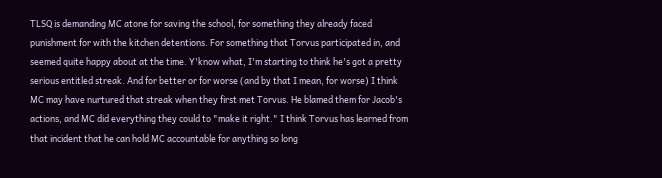TLSQ is demanding MC atone for saving the school, for something they already faced punishment for with the kitchen detentions. For something that Torvus participated in, and seemed quite happy about at the time. Y'know what, I'm starting to think he's got a pretty serious entitled streak. And for better or for worse (and by that I mean, for worse) I think MC may have nurtured that streak when they first met Torvus. He blamed them for Jacob's actions, and MC did everything they could to "make it right." I think Torvus has learned from that incident that he can hold MC accountable for anything so long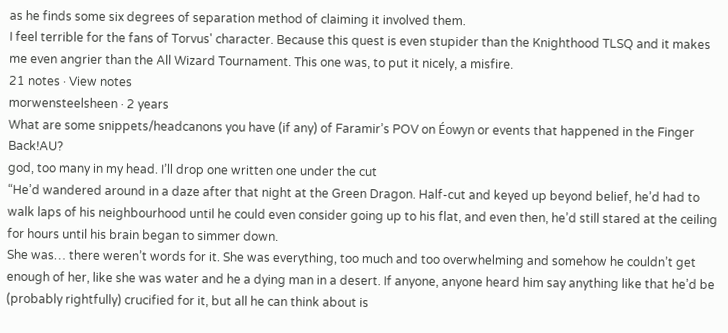as he finds some six degrees of separation method of claiming it involved them.
I feel terrible for the fans of Torvus' character. Because this quest is even stupider than the Knighthood TLSQ and it makes me even angrier than the All Wizard Tournament. This one was, to put it nicely, a misfire.
21 notes · View notes
morwensteelsheen · 2 years
What are some snippets/headcanons you have (if any) of Faramir’s POV on Éowyn or events that happened in the Finger Back!AU?
god, too many in my head. I’ll drop one written one under the cut
“He’d wandered around in a daze after that night at the Green Dragon. Half-cut and keyed up beyond belief, he’d had to walk laps of his neighbourhood until he could even consider going up to his flat, and even then, he’d still stared at the ceiling for hours until his brain began to simmer down.
She was… there weren’t words for it. She was everything, too much and too overwhelming and somehow he couldn’t get enough of her, like she was water and he a dying man in a desert. If anyone, anyone heard him say anything like that he’d be (probably rightfully) crucified for it, but all he can think about is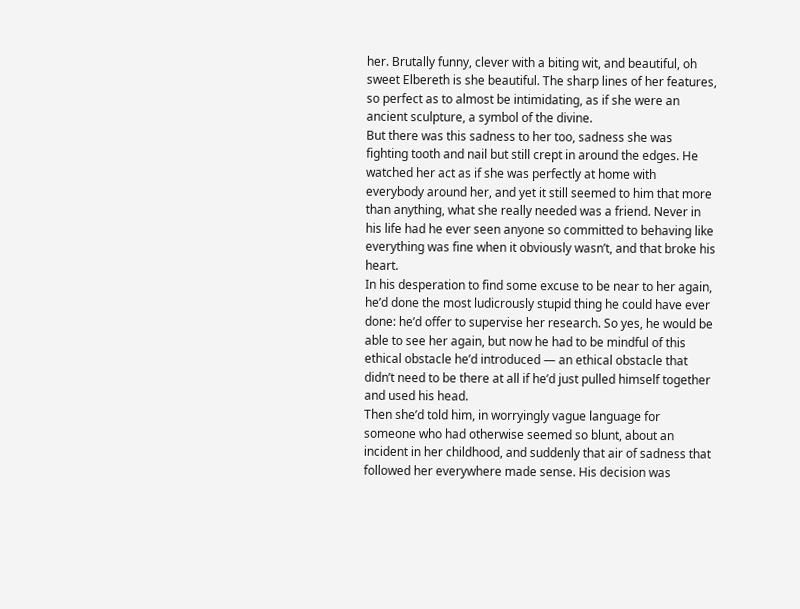her. Brutally funny, clever with a biting wit, and beautiful, oh sweet Elbereth is she beautiful. The sharp lines of her features, so perfect as to almost be intimidating, as if she were an ancient sculpture, a symbol of the divine.
But there was this sadness to her too, sadness she was fighting tooth and nail but still crept in around the edges. He watched her act as if she was perfectly at home with everybody around her, and yet it still seemed to him that more than anything, what she really needed was a friend. Never in his life had he ever seen anyone so committed to behaving like everything was fine when it obviously wasn’t, and that broke his heart.
In his desperation to find some excuse to be near to her again, he’d done the most ludicrously stupid thing he could have ever done: he’d offer to supervise her research. So yes, he would be able to see her again, but now he had to be mindful of this ethical obstacle he’d introduced — an ethical obstacle that didn’t need to be there at all if he’d just pulled himself together and used his head.
Then she’d told him, in worryingly vague language for someone who had otherwise seemed so blunt, about an incident in her childhood, and suddenly that air of sadness that followed her everywhere made sense. His decision was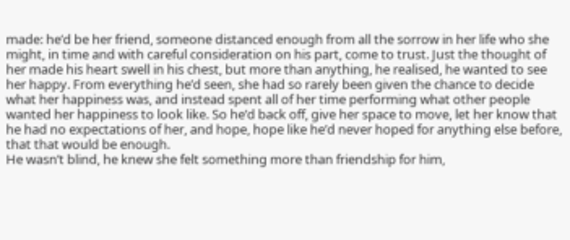made: he’d be her friend, someone distanced enough from all the sorrow in her life who she might, in time and with careful consideration on his part, come to trust. Just the thought of her made his heart swell in his chest, but more than anything, he realised, he wanted to see her happy. From everything he’d seen, she had so rarely been given the chance to decide what her happiness was, and instead spent all of her time performing what other people wanted her happiness to look like. So he’d back off, give her space to move, let her know that he had no expectations of her, and hope, hope like he’d never hoped for anything else before, that that would be enough.
He wasn’t blind, he knew she felt something more than friendship for him,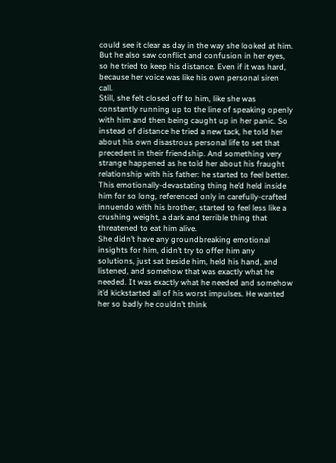could see it clear as day in the way she looked at him. But he also saw conflict and confusion in her eyes, so he tried to keep his distance. Even if it was hard, because her voice was like his own personal siren call.
Still, she felt closed off to him, like she was constantly running up to the line of speaking openly with him and then being caught up in her panic. So instead of distance he tried a new tack, he told her about his own disastrous personal life to set that precedent in their friendship. And something very strange happened as he told her about his fraught relationship with his father: he started to feel better. This emotionally-devastating thing he’d held inside him for so long, referenced only in carefully-crafted innuendo with his brother, started to feel less like a crushing weight, a dark and terrible thing that threatened to eat him alive.
She didn’t have any groundbreaking emotional insights for him, didn’t try to offer him any solutions, just sat beside him, held his hand, and listened, and somehow that was exactly what he needed. It was exactly what he needed and somehow it’d kickstarted all of his worst impulses. He wanted her so badly he couldn’t think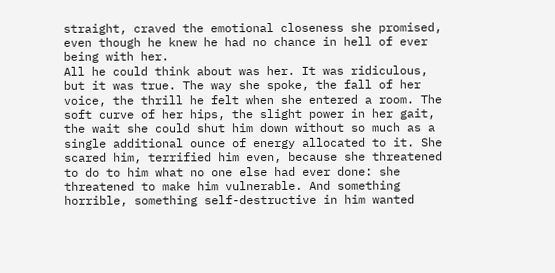straight, craved the emotional closeness she promised, even though he knew he had no chance in hell of ever being with her.
All he could think about was her. It was ridiculous, but it was true. The way she spoke, the fall of her voice, the thrill he felt when she entered a room. The soft curve of her hips, the slight power in her gait, the wait she could shut him down without so much as a single additional ounce of energy allocated to it. She scared him, terrified him even, because she threatened to do to him what no one else had ever done: she threatened to make him vulnerable. And something horrible, something self-destructive in him wanted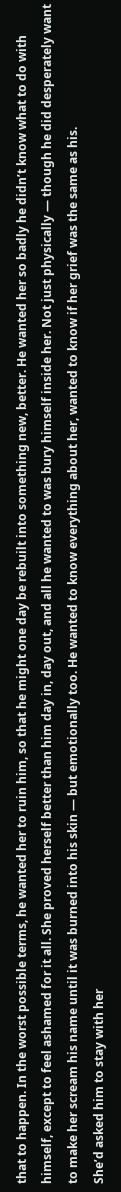that to happen. In the worst possible terms, he wanted her to ruin him, so that he might one day be rebuilt into something new, better. He wanted her so badly he didn’t know what to do with himself, except to feel ashamed for it all. She proved herself better than him day in, day out, and all he wanted to was bury himself inside her. Not just physically — though he did desperately want to make her scream his name until it was burned into his skin — but emotionally too. He wanted to know everything about her, wanted to know if her grief was the same as his.
She’d asked him to stay with her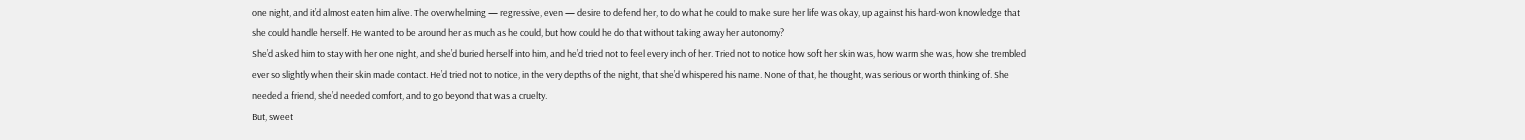one night, and it’d almost eaten him alive. The overwhelming — regressive, even — desire to defend her, to do what he could to make sure her life was okay, up against his hard-won knowledge that she could handle herself. He wanted to be around her as much as he could, but how could he do that without taking away her autonomy?
She’d asked him to stay with her one night, and she’d buried herself into him, and he’d tried not to feel every inch of her. Tried not to notice how soft her skin was, how warm she was, how she trembled ever so slightly when their skin made contact. He’d tried not to notice, in the very depths of the night, that she’d whispered his name. None of that, he thought, was serious or worth thinking of. She needed a friend, she’d needed comfort, and to go beyond that was a cruelty.
But, sweet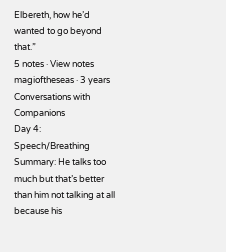Elbereth, how he’d wanted to go beyond that.”
5 notes · View notes
magioftheseas · 3 years
Conversations with Companions
Day 4: Speech/Breathing
Summary: He talks too much but that’s better than him not talking at all because his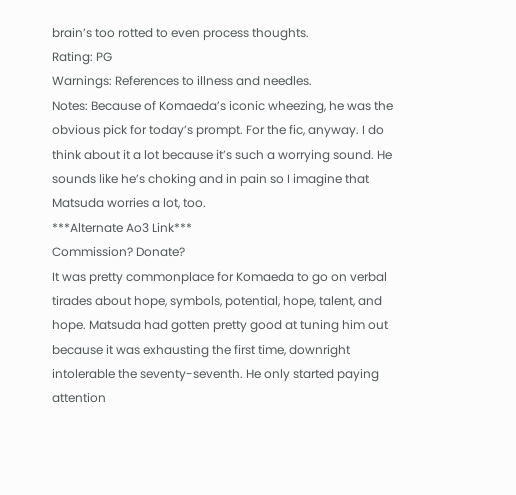brain’s too rotted to even process thoughts.
Rating: PG
Warnings: References to illness and needles.
Notes: Because of Komaeda’s iconic wheezing, he was the obvious pick for today’s prompt. For the fic, anyway. I do think about it a lot because it’s such a worrying sound. He sounds like he’s choking and in pain so I imagine that Matsuda worries a lot, too.
***Alternate Ao3 Link***
Commission? Donate?
It was pretty commonplace for Komaeda to go on verbal tirades about hope, symbols, potential, hope, talent, and hope. Matsuda had gotten pretty good at tuning him out because it was exhausting the first time, downright intolerable the seventy-seventh. He only started paying attention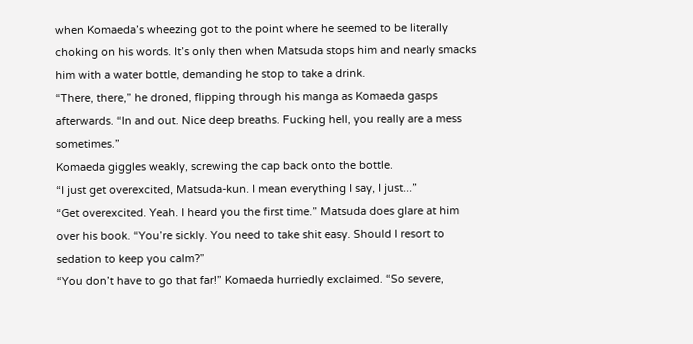when Komaeda’s wheezing got to the point where he seemed to be literally choking on his words. It’s only then when Matsuda stops him and nearly smacks him with a water bottle, demanding he stop to take a drink.
“There, there,” he droned, flipping through his manga as Komaeda gasps afterwards. “In and out. Nice deep breaths. Fucking hell, you really are a mess sometimes.”
Komaeda giggles weakly, screwing the cap back onto the bottle.
“I just get overexcited, Matsuda-kun. I mean everything I say, I just...”
“Get overexcited. Yeah. I heard you the first time.” Matsuda does glare at him over his book. “You’re sickly. You need to take shit easy. Should I resort to sedation to keep you calm?”
“You don’t have to go that far!” Komaeda hurriedly exclaimed. “So severe,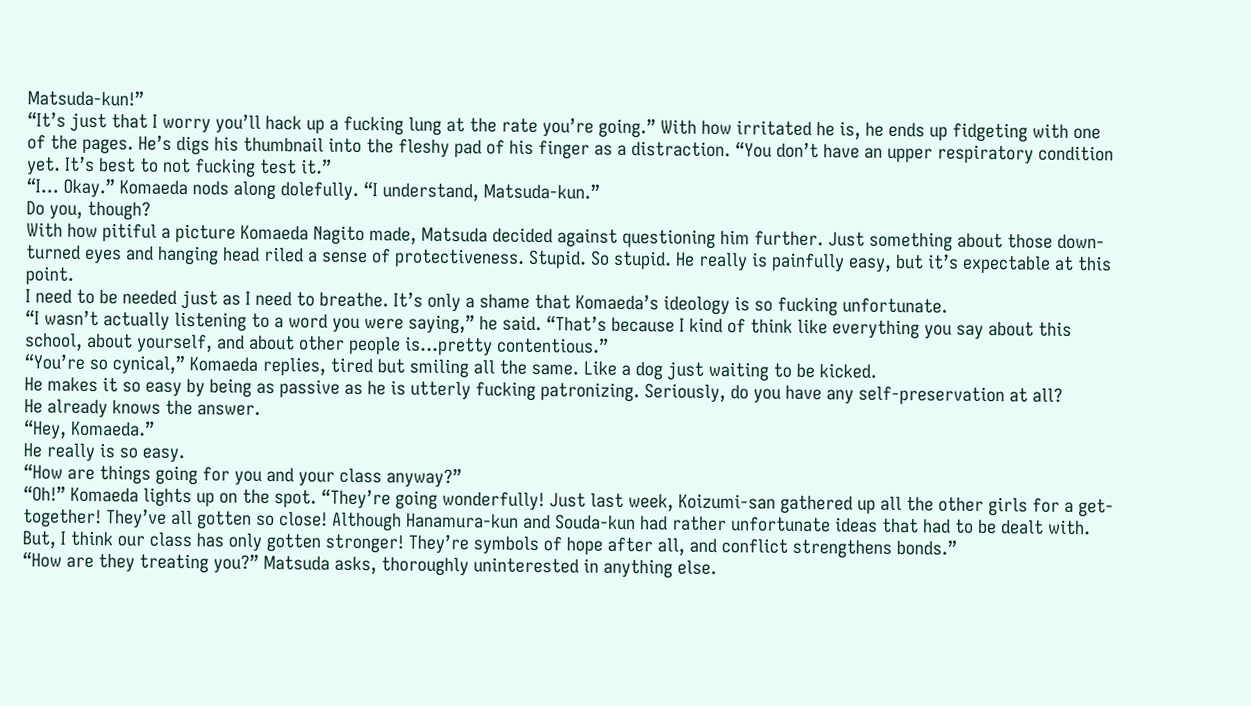Matsuda-kun!”
“It’s just that I worry you’ll hack up a fucking lung at the rate you’re going.” With how irritated he is, he ends up fidgeting with one of the pages. He’s digs his thumbnail into the fleshy pad of his finger as a distraction. “You don’t have an upper respiratory condition yet. It’s best to not fucking test it.”
“I... Okay.” Komaeda nods along dolefully. “I understand, Matsuda-kun.”
Do you, though?
With how pitiful a picture Komaeda Nagito made, Matsuda decided against questioning him further. Just something about those down-turned eyes and hanging head riled a sense of protectiveness. Stupid. So stupid. He really is painfully easy, but it’s expectable at this point.
I need to be needed just as I need to breathe. It’s only a shame that Komaeda’s ideology is so fucking unfortunate.
“I wasn’t actually listening to a word you were saying,” he said. “That’s because I kind of think like everything you say about this school, about yourself, and about other people is...pretty contentious.”
“You’re so cynical,” Komaeda replies, tired but smiling all the same. Like a dog just waiting to be kicked.
He makes it so easy by being as passive as he is utterly fucking patronizing. Seriously, do you have any self-preservation at all?
He already knows the answer.
“Hey, Komaeda.”
He really is so easy.
“How are things going for you and your class anyway?”
“Oh!” Komaeda lights up on the spot. “They’re going wonderfully! Just last week, Koizumi-san gathered up all the other girls for a get-together! They’ve all gotten so close! Although Hanamura-kun and Souda-kun had rather unfortunate ideas that had to be dealt with. But, I think our class has only gotten stronger! They’re symbols of hope after all, and conflict strengthens bonds.”
“How are they treating you?” Matsuda asks, thoroughly uninterested in anything else.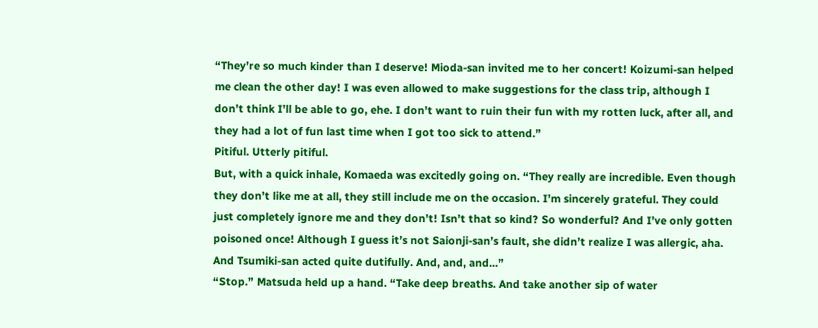“They’re so much kinder than I deserve! Mioda-san invited me to her concert! Koizumi-san helped me clean the other day! I was even allowed to make suggestions for the class trip, although I don’t think I’ll be able to go, ehe. I don’t want to ruin their fun with my rotten luck, after all, and they had a lot of fun last time when I got too sick to attend.”
Pitiful. Utterly pitiful.
But, with a quick inhale, Komaeda was excitedly going on. “They really are incredible. Even though they don’t like me at all, they still include me on the occasion. I’m sincerely grateful. They could just completely ignore me and they don’t! Isn’t that so kind? So wonderful? And I’ve only gotten poisoned once! Although I guess it’s not Saionji-san’s fault, she didn’t realize I was allergic, aha. And Tsumiki-san acted quite dutifully. And, and, and...”
“Stop.” Matsuda held up a hand. “Take deep breaths. And take another sip of water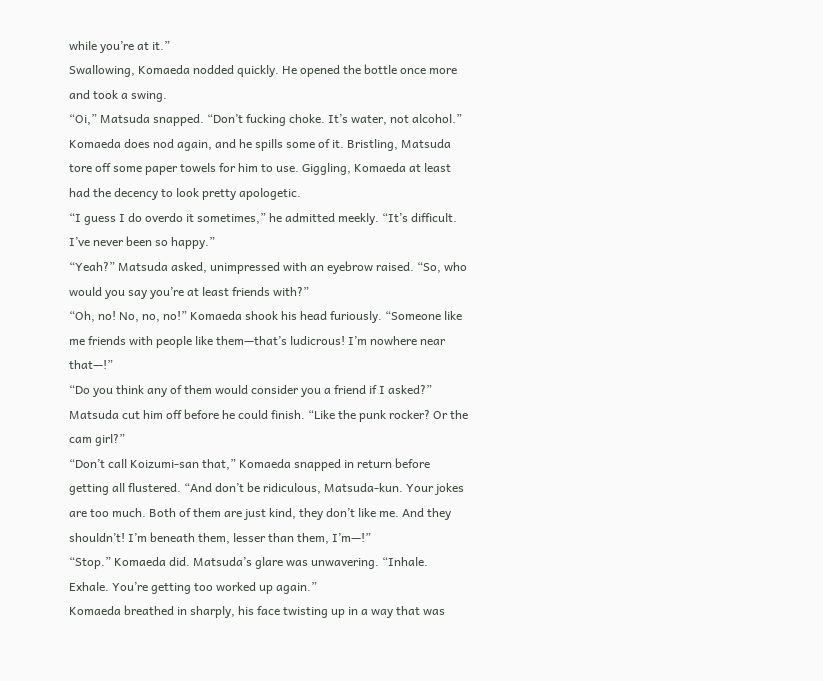while you’re at it.”
Swallowing, Komaeda nodded quickly. He opened the bottle once more and took a swing.
“Oi,” Matsuda snapped. “Don’t fucking choke. It’s water, not alcohol.”
Komaeda does nod again, and he spills some of it. Bristling, Matsuda tore off some paper towels for him to use. Giggling, Komaeda at least had the decency to look pretty apologetic.
“I guess I do overdo it sometimes,” he admitted meekly. “It’s difficult. I’ve never been so happy.”
“Yeah?” Matsuda asked, unimpressed with an eyebrow raised. “So, who would you say you’re at least friends with?”
“Oh, no! No, no, no!” Komaeda shook his head furiously. “Someone like me friends with people like them—that’s ludicrous! I’m nowhere near that—!”
“Do you think any of them would consider you a friend if I asked?” Matsuda cut him off before he could finish. “Like the punk rocker? Or the cam girl?”
“Don’t call Koizumi-san that,” Komaeda snapped in return before getting all flustered. “And don’t be ridiculous, Matsuda-kun. Your jokes are too much. Both of them are just kind, they don’t like me. And they shouldn’t! I’m beneath them, lesser than them, I’m—!”
“Stop.” Komaeda did. Matsuda’s glare was unwavering. “Inhale. Exhale. You’re getting too worked up again.”
Komaeda breathed in sharply, his face twisting up in a way that was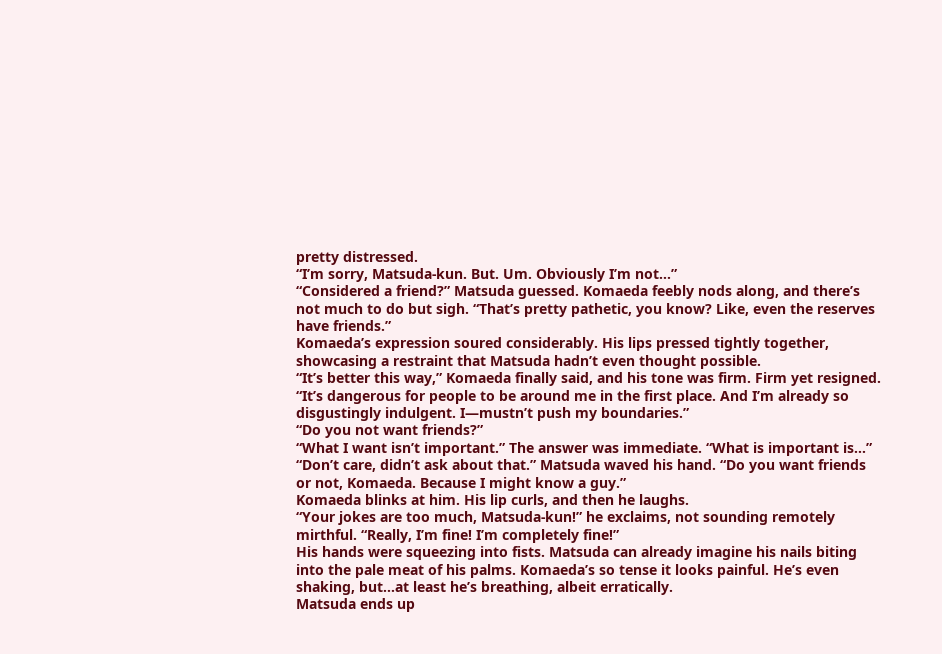pretty distressed.
“I’m sorry, Matsuda-kun. But. Um. Obviously I’m not...”
“Considered a friend?” Matsuda guessed. Komaeda feebly nods along, and there’s not much to do but sigh. “That’s pretty pathetic, you know? Like, even the reserves have friends.”
Komaeda’s expression soured considerably. His lips pressed tightly together, showcasing a restraint that Matsuda hadn’t even thought possible.
“It’s better this way,” Komaeda finally said, and his tone was firm. Firm yet resigned. “It’s dangerous for people to be around me in the first place. And I’m already so disgustingly indulgent. I—mustn’t push my boundaries.”
“Do you not want friends?”
“What I want isn’t important.” The answer was immediate. “What is important is...”
“Don’t care, didn’t ask about that.” Matsuda waved his hand. “Do you want friends or not, Komaeda. Because I might know a guy.”
Komaeda blinks at him. His lip curls, and then he laughs.
“Your jokes are too much, Matsuda-kun!” he exclaims, not sounding remotely mirthful. “Really, I’m fine! I’m completely fine!”
His hands were squeezing into fists. Matsuda can already imagine his nails biting into the pale meat of his palms. Komaeda’s so tense it looks painful. He’s even shaking, but...at least he’s breathing, albeit erratically.
Matsuda ends up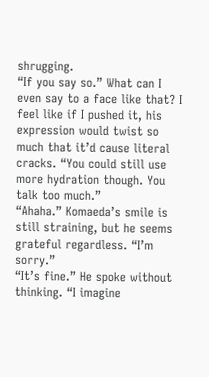shrugging.
“If you say so.” What can I even say to a face like that? I feel like if I pushed it, his expression would twist so much that it’d cause literal cracks. “You could still use more hydration though. You talk too much.”
“Ahaha.” Komaeda’s smile is still straining, but he seems grateful regardless. “I’m sorry.”
“It’s fine.” He spoke without thinking. “I imagine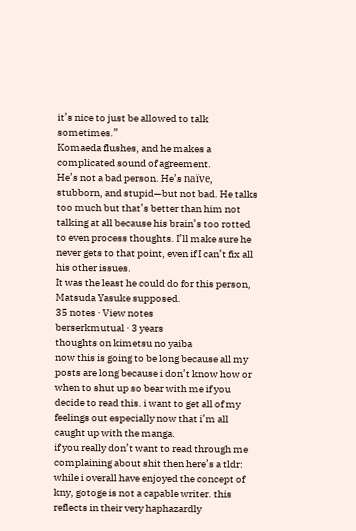it’s nice to just be allowed to talk sometimes.”
Komaeda flushes, and he makes a complicated sound of agreement.
He’s not a bad person. He’s naïve, stubborn, and stupid—but not bad. He talks too much but that’s better than him not talking at all because his brain’s too rotted to even process thoughts. I’ll make sure he never gets to that point, even if I can’t fix all his other issues.
It was the least he could do for this person, Matsuda Yasuke supposed.
35 notes · View notes
berserkmutual · 3 years
thoughts on kimetsu no yaiba
now this is going to be long because all my posts are long because i don’t know how or when to shut up so bear with me if you decide to read this. i want to get all of my feelings out especially now that i’m all caught up with the manga.
if you really don’t want to read through me complaining about shit then here’s a tldr: while i overall have enjoyed the concept of kny, gotoge is not a capable writer. this reflects in their very haphazardly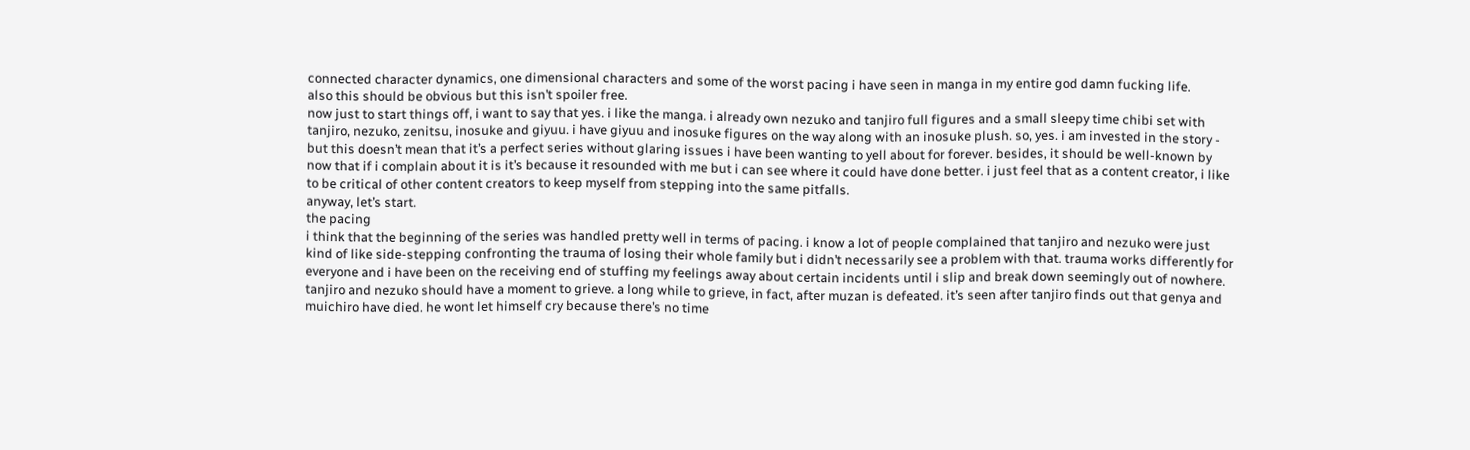connected character dynamics, one dimensional characters and some of the worst pacing i have seen in manga in my entire god damn fucking life.
also this should be obvious but this isn’t spoiler free.
now just to start things off, i want to say that yes. i like the manga. i already own nezuko and tanjiro full figures and a small sleepy time chibi set with tanjiro, nezuko, zenitsu, inosuke and giyuu. i have giyuu and inosuke figures on the way along with an inosuke plush. so, yes. i am invested in the story - but this doesn’t mean that it’s a perfect series without glaring issues i have been wanting to yell about for forever. besides, it should be well-known by now that if i complain about it is it’s because it resounded with me but i can see where it could have done better. i just feel that as a content creator, i like to be critical of other content creators to keep myself from stepping into the same pitfalls.
anyway, let’s start.
the pacing
i think that the beginning of the series was handled pretty well in terms of pacing. i know a lot of people complained that tanjiro and nezuko were just kind of like side-stepping confronting the trauma of losing their whole family but i didn’t necessarily see a problem with that. trauma works differently for everyone and i have been on the receiving end of stuffing my feelings away about certain incidents until i slip and break down seemingly out of nowhere.
tanjiro and nezuko should have a moment to grieve. a long while to grieve, in fact, after muzan is defeated. it’s seen after tanjiro finds out that genya and muichiro have died. he wont let himself cry because there’s no time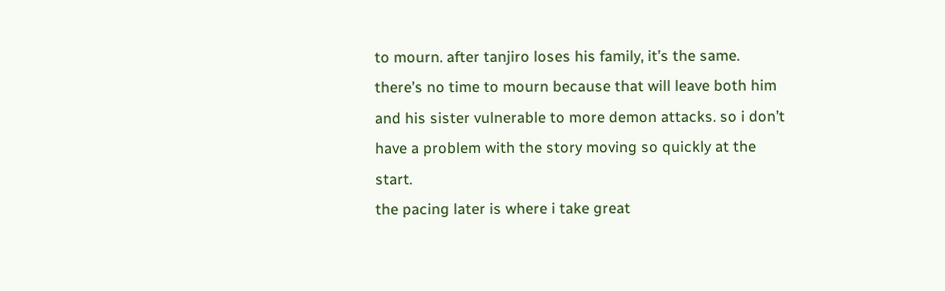to mourn. after tanjiro loses his family, it’s the same. there’s no time to mourn because that will leave both him and his sister vulnerable to more demon attacks. so i don’t have a problem with the story moving so quickly at the start.
the pacing later is where i take great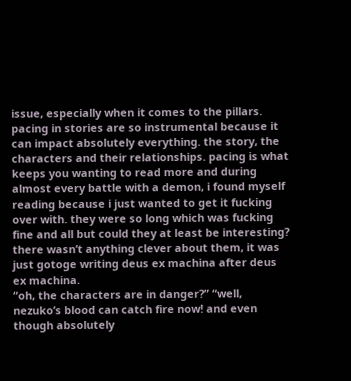issue, especially when it comes to the pillars. pacing in stories are so instrumental because it can impact absolutely everything. the story, the characters and their relationships. pacing is what keeps you wanting to read more and during almost every battle with a demon, i found myself reading because i just wanted to get it fucking over with. they were so long which was fucking fine and all but could they at least be interesting? there wasn’t anything clever about them, it was just gotoge writing deus ex machina after deus ex machina.
“oh, the characters are in danger?” “well, nezuko’s blood can catch fire now! and even though absolutely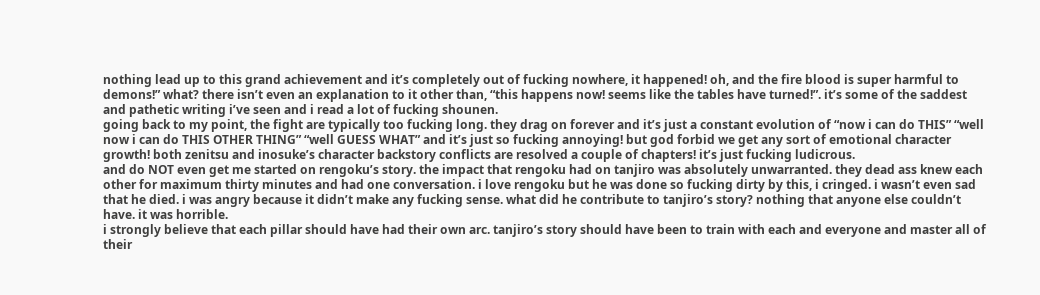nothing lead up to this grand achievement and it’s completely out of fucking nowhere, it happened! oh, and the fire blood is super harmful to demons!” what? there isn’t even an explanation to it other than, “this happens now! seems like the tables have turned!”. it’s some of the saddest and pathetic writing i’ve seen and i read a lot of fucking shounen.
going back to my point, the fight are typically too fucking long. they drag on forever and it’s just a constant evolution of “now i can do THIS” “well now i can do THIS OTHER THING” “well GUESS WHAT” and it’s just so fucking annoying! but god forbid we get any sort of emotional character growth! both zenitsu and inosuke’s character backstory conflicts are resolved a couple of chapters! it’s just fucking ludicrous.
and do NOT even get me started on rengoku’s story. the impact that rengoku had on tanjiro was absolutely unwarranted. they dead ass knew each other for maximum thirty minutes and had one conversation. i love rengoku but he was done so fucking dirty by this, i cringed. i wasn’t even sad that he died. i was angry because it didn’t make any fucking sense. what did he contribute to tanjiro’s story? nothing that anyone else couldn’t have. it was horrible.
i strongly believe that each pillar should have had their own arc. tanjiro’s story should have been to train with each and everyone and master all of their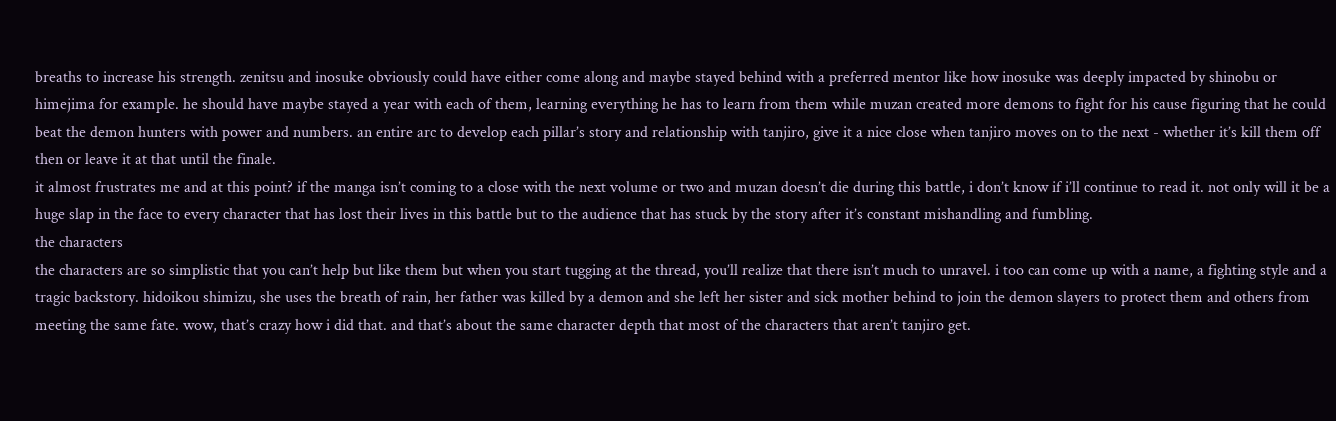breaths to increase his strength. zenitsu and inosuke obviously could have either come along and maybe stayed behind with a preferred mentor like how inosuke was deeply impacted by shinobu or himejima for example. he should have maybe stayed a year with each of them, learning everything he has to learn from them while muzan created more demons to fight for his cause figuring that he could beat the demon hunters with power and numbers. an entire arc to develop each pillar’s story and relationship with tanjiro, give it a nice close when tanjiro moves on to the next - whether it’s kill them off then or leave it at that until the finale.
it almost frustrates me and at this point? if the manga isn’t coming to a close with the next volume or two and muzan doesn’t die during this battle, i don’t know if i’ll continue to read it. not only will it be a huge slap in the face to every character that has lost their lives in this battle but to the audience that has stuck by the story after it’s constant mishandling and fumbling.
the characters
the characters are so simplistic that you can’t help but like them but when you start tugging at the thread, you’ll realize that there isn’t much to unravel. i too can come up with a name, a fighting style and a tragic backstory. hidoikou shimizu, she uses the breath of rain, her father was killed by a demon and she left her sister and sick mother behind to join the demon slayers to protect them and others from meeting the same fate. wow, that’s crazy how i did that. and that’s about the same character depth that most of the characters that aren’t tanjiro get.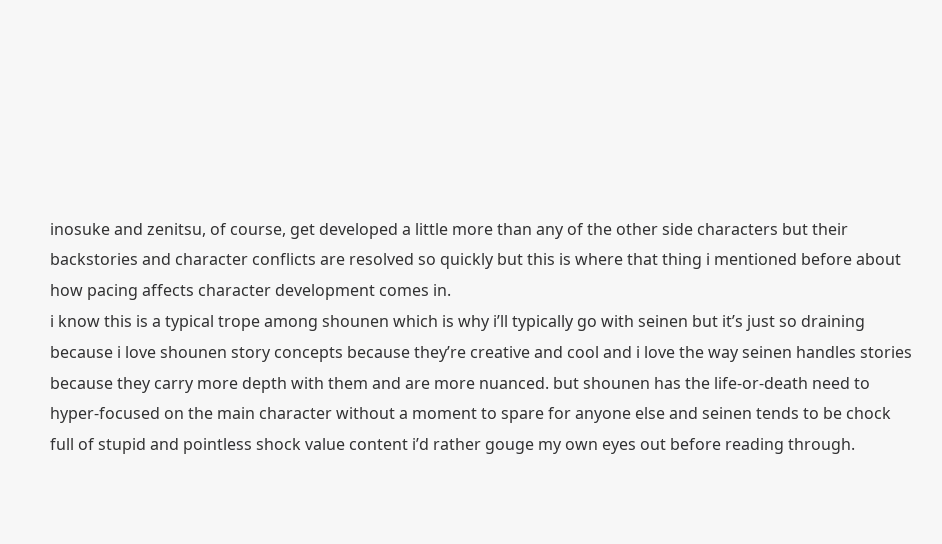inosuke and zenitsu, of course, get developed a little more than any of the other side characters but their backstories and character conflicts are resolved so quickly but this is where that thing i mentioned before about how pacing affects character development comes in.
i know this is a typical trope among shounen which is why i’ll typically go with seinen but it’s just so draining because i love shounen story concepts because they’re creative and cool and i love the way seinen handles stories because they carry more depth with them and are more nuanced. but shounen has the life-or-death need to hyper-focused on the main character without a moment to spare for anyone else and seinen tends to be chock full of stupid and pointless shock value content i’d rather gouge my own eyes out before reading through.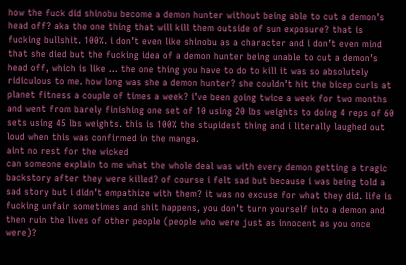how the fuck did shinobu become a demon hunter without being able to cut a demon’s head off? aka the one thing that will kill them outside of sun exposure? that is fucking bullshit. 100%. i don’t even like shinobu as a character and i don’t even mind that she died but the fucking idea of a demon hunter being unable to cut a demon’s head off, which is like ... the one thing you have to do to kill it was so absolutely ridiculous to me. how long was she a demon hunter? she couldn’t hit the bicep curls at planet fitness a couple of times a week? i’ve been going twice a week for two months and went from barely finishing one set of 10 using 20 lbs weights to doing 4 reps of 60 sets using 45 lbs weights. this is 100% the stupidest thing and i literally laughed out loud when this was confirmed in the manga.
aint no rest for the wicked
can someone explain to me what the whole deal was with every demon getting a tragic backstory after they were killed? of course i felt sad but because i was being told a sad story but i didn’t empathize with them? it was no excuse for what they did. life is fucking unfair sometimes and shit happens, you don’t turn yourself into a demon and then ruin the lives of other people (people who were just as innocent as you once were)?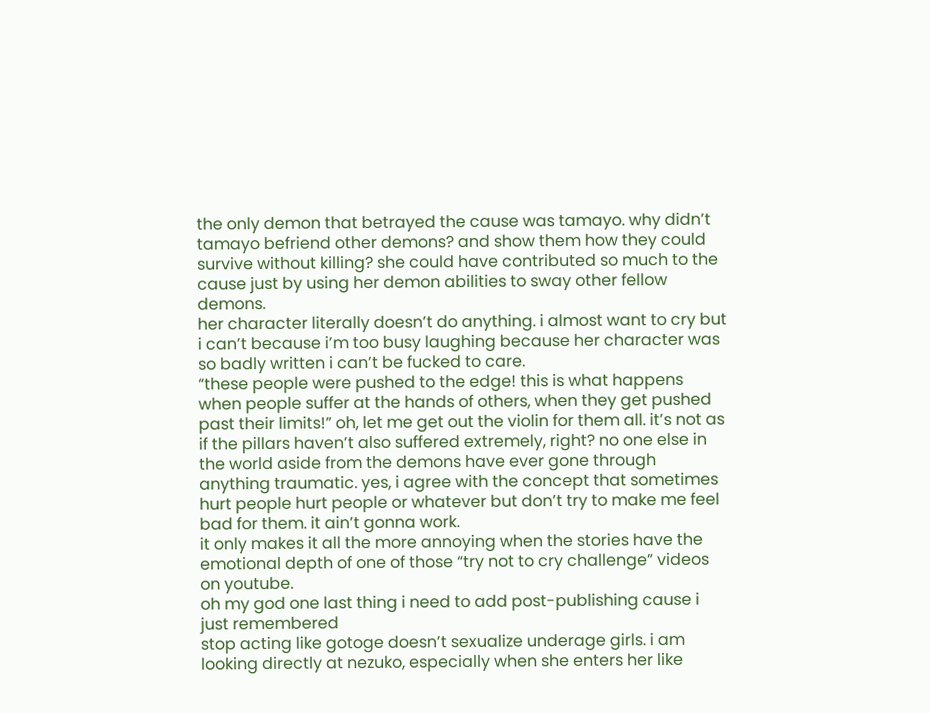the only demon that betrayed the cause was tamayo. why didn’t tamayo befriend other demons? and show them how they could survive without killing? she could have contributed so much to the cause just by using her demon abilities to sway other fellow demons.
her character literally doesn’t do anything. i almost want to cry but i can’t because i’m too busy laughing because her character was so badly written i can’t be fucked to care.
“these people were pushed to the edge! this is what happens when people suffer at the hands of others, when they get pushed past their limits!” oh, let me get out the violin for them all. it’s not as if the pillars haven’t also suffered extremely, right? no one else in the world aside from the demons have ever gone through anything traumatic. yes, i agree with the concept that sometimes hurt people hurt people or whatever but don’t try to make me feel bad for them. it ain’t gonna work.
it only makes it all the more annoying when the stories have the emotional depth of one of those “try not to cry challenge” videos on youtube.
oh my god one last thing i need to add post-publishing cause i just remembered
stop acting like gotoge doesn’t sexualize underage girls. i am looking directly at nezuko, especially when she enters her like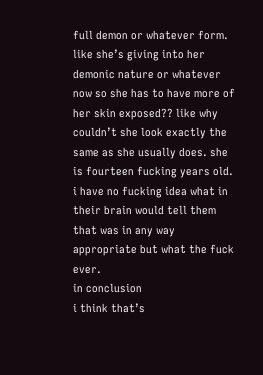full demon or whatever form. like she’s giving into her demonic nature or whatever now so she has to have more of her skin exposed?? like why couldn’t she look exactly the same as she usually does. she is fourteen fucking years old. i have no fucking idea what in their brain would tell them that was in any way appropriate but what the fuck ever.
in conclusion
i think that’s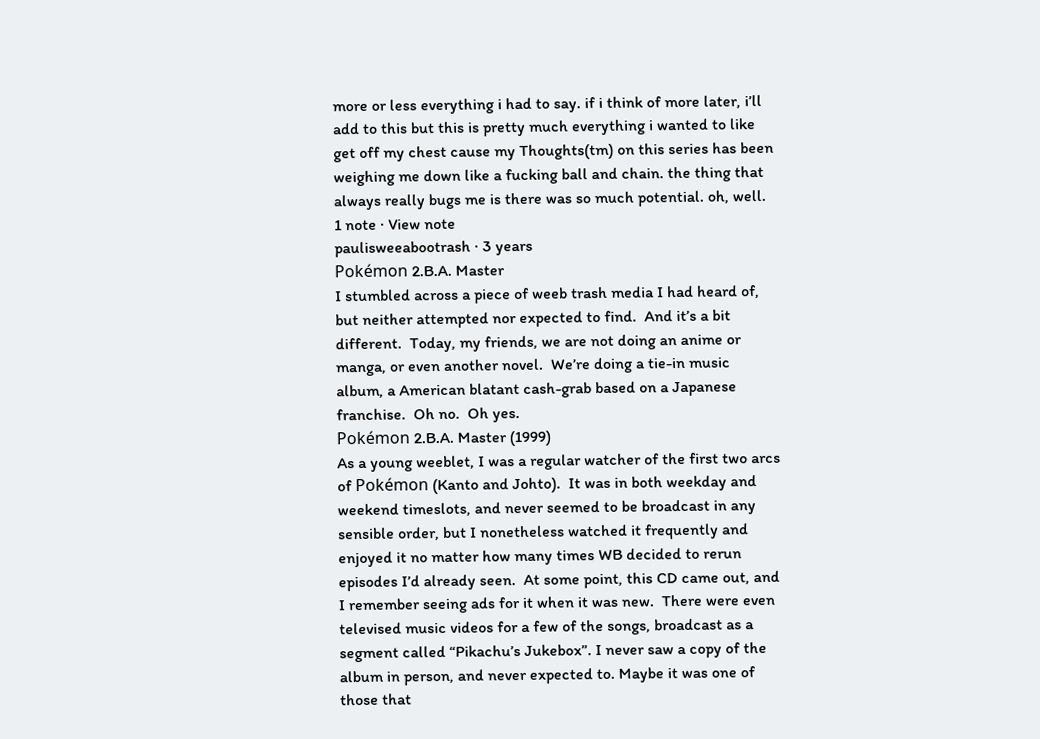more or less everything i had to say. if i think of more later, i’ll add to this but this is pretty much everything i wanted to like get off my chest cause my Thoughts(tm) on this series has been weighing me down like a fucking ball and chain. the thing that always really bugs me is there was so much potential. oh, well.
1 note · View note
paulisweeabootrash · 3 years
Pokémon 2.B.A. Master
I stumbled across a piece of weeb trash media I had heard of, but neither attempted nor expected to find.  And it’s a bit different.  Today, my friends, we are not doing an anime or manga, or even another novel.  We’re doing a tie-in music album, a American blatant cash-grab based on a Japanese franchise.  Oh no.  Oh yes.
Pokémon 2.B.A. Master (1999)
As a young weeblet, I was a regular watcher of the first two arcs of Pokémon (Kanto and Johto).  It was in both weekday and weekend timeslots, and never seemed to be broadcast in any sensible order, but I nonetheless watched it frequently and enjoyed it no matter how many times WB decided to rerun episodes I’d already seen.  At some point, this CD came out, and I remember seeing ads for it when it was new.  There were even televised music videos for a few of the songs, broadcast as a segment called “Pikachu’s Jukebox”. I never saw a copy of the album in person, and never expected to. Maybe it was one of those that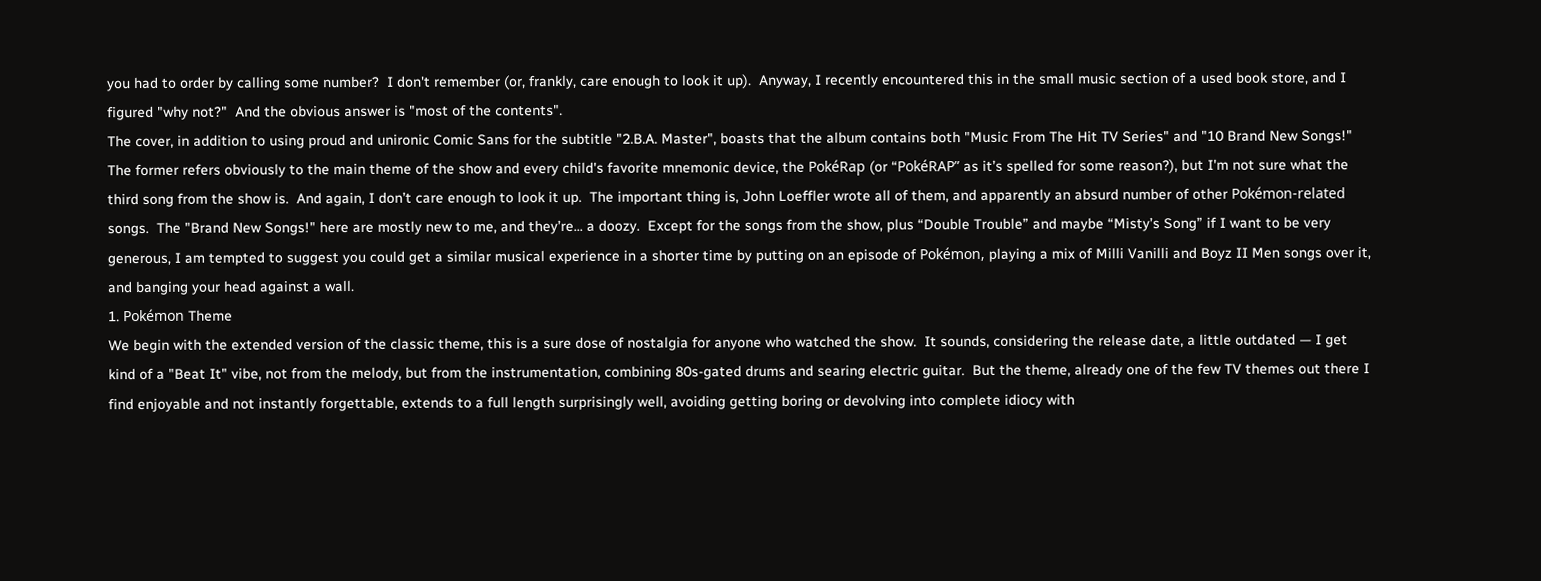you had to order by calling some number?  I don't remember (or, frankly, care enough to look it up).  Anyway, I recently encountered this in the small music section of a used book store, and I figured "why not?"  And the obvious answer is "most of the contents".
The cover, in addition to using proud and unironic Comic Sans for the subtitle "2.B.A. Master", boasts that the album contains both "Music From The Hit TV Series" and "10 Brand New Songs!"  The former refers obviously to the main theme of the show and every child's favorite mnemonic device, the PokéRap (or “PokéRAP” as it’s spelled for some reason?), but I'm not sure what the third song from the show is.  And again, I don’t care enough to look it up.  The important thing is, John Loeffler wrote all of them, and apparently an absurd number of other Pokémon-related songs.  The "Brand New Songs!" here are mostly new to me, and they’re... a doozy.  Except for the songs from the show, plus “Double Trouble” and maybe “Misty’s Song” if I want to be very generous, I am tempted to suggest you could get a similar musical experience in a shorter time by putting on an episode of Pokémon, playing a mix of Milli Vanilli and Boyz II Men songs over it, and banging your head against a wall.
1. Pokémon Theme
We begin with the extended version of the classic theme, this is a sure dose of nostalgia for anyone who watched the show.  It sounds, considering the release date, a little outdated — I get kind of a "Beat It" vibe, not from the melody, but from the instrumentation, combining 80s-gated drums and searing electric guitar.  But the theme, already one of the few TV themes out there I find enjoyable and not instantly forgettable, extends to a full length surprisingly well, avoiding getting boring or devolving into complete idiocy with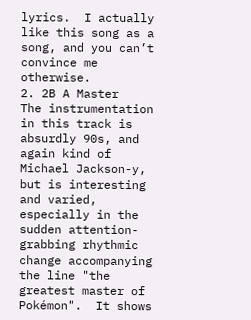lyrics.  I actually like this song as a song, and you can’t convince me otherwise.
2. 2B A Master
The instrumentation in this track is absurdly 90s, and again kind of Michael Jackson-y, but is interesting and varied, especially in the sudden attention-grabbing rhythmic change accompanying the line "the greatest master of Pokémon".  It shows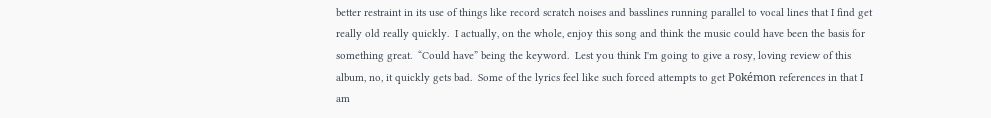better restraint in its use of things like record scratch noises and basslines running parallel to vocal lines that I find get really old really quickly.  I actually, on the whole, enjoy this song and think the music could have been the basis for something great.  “Could have” being the keyword.  Lest you think I'm going to give a rosy, loving review of this album, no, it quickly gets bad.  Some of the lyrics feel like such forced attempts to get Pokémon references in that I am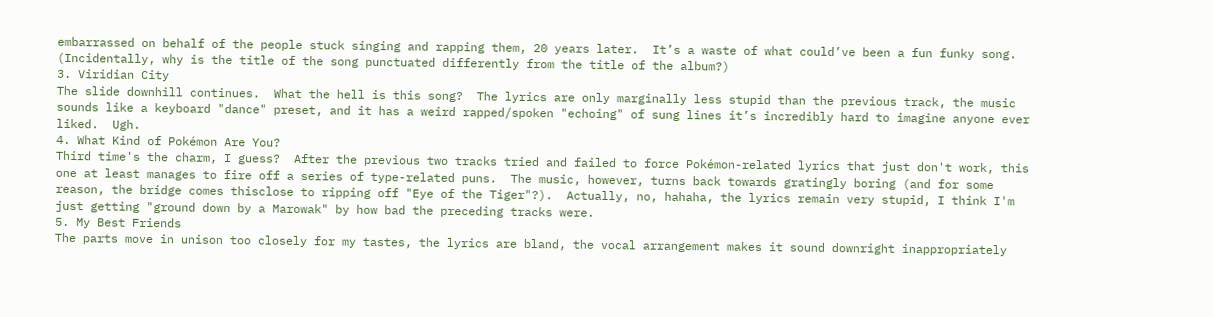embarrassed on behalf of the people stuck singing and rapping them, 20 years later.  It’s a waste of what could’ve been a fun funky song.  (Incidentally, why is the title of the song punctuated differently from the title of the album?)
3. Viridian City
The slide downhill continues.  What the hell is this song?  The lyrics are only marginally less stupid than the previous track, the music sounds like a keyboard "dance" preset, and it has a weird rapped/spoken "echoing" of sung lines it’s incredibly hard to imagine anyone ever liked.  Ugh.
4. What Kind of Pokémon Are You?
Third time's the charm, I guess?  After the previous two tracks tried and failed to force Pokémon-related lyrics that just don't work, this one at least manages to fire off a series of type-related puns.  The music, however, turns back towards gratingly boring (and for some reason, the bridge comes thisclose to ripping off "Eye of the Tiger"?).  Actually, no, hahaha, the lyrics remain very stupid, I think I'm just getting "ground down by a Marowak" by how bad the preceding tracks were.
5. My Best Friends
The parts move in unison too closely for my tastes, the lyrics are bland, the vocal arrangement makes it sound downright inappropriately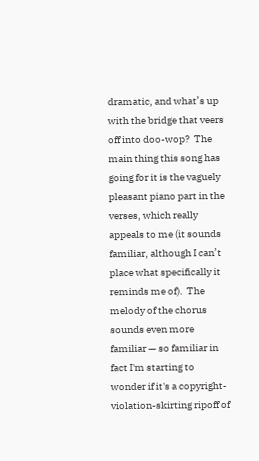dramatic, and what’s up with the bridge that veers off into doo-wop?  The main thing this song has going for it is the vaguely pleasant piano part in the verses, which really appeals to me (it sounds familiar, although I can’t place what specifically it reminds me of).  The melody of the chorus sounds even more familiar — so familiar in fact I'm starting to wonder if it's a copyright-violation-skirting ripoff of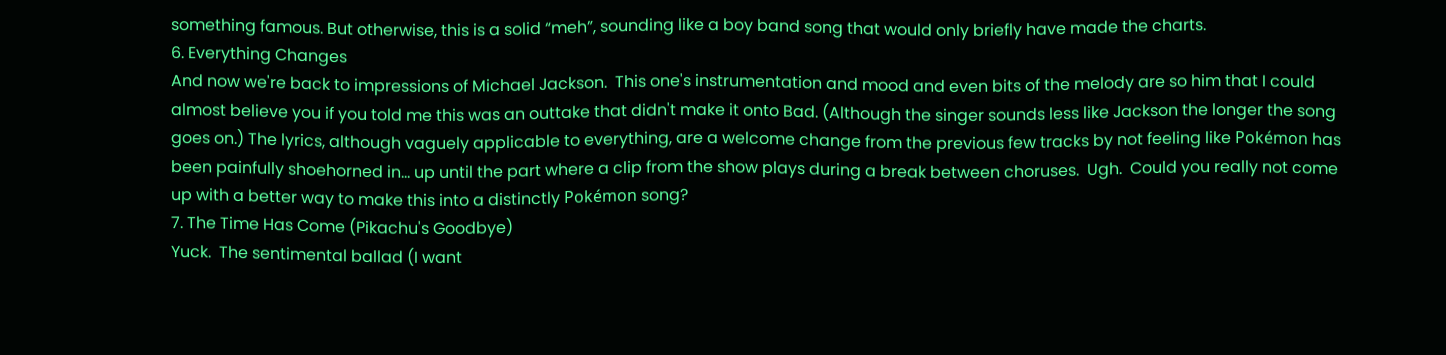something famous. But otherwise, this is a solid “meh”, sounding like a boy band song that would only briefly have made the charts.
6. Everything Changes
And now we're back to impressions of Michael Jackson.  This one's instrumentation and mood and even bits of the melody are so him that I could almost believe you if you told me this was an outtake that didn't make it onto Bad. (Although the singer sounds less like Jackson the longer the song goes on.) The lyrics, although vaguely applicable to everything, are a welcome change from the previous few tracks by not feeling like Pokémon has been painfully shoehorned in... up until the part where a clip from the show plays during a break between choruses.  Ugh.  Could you really not come up with a better way to make this into a distinctly Pokémon song?
7. The Time Has Come (Pikachu's Goodbye)
Yuck.  The sentimental ballad (I want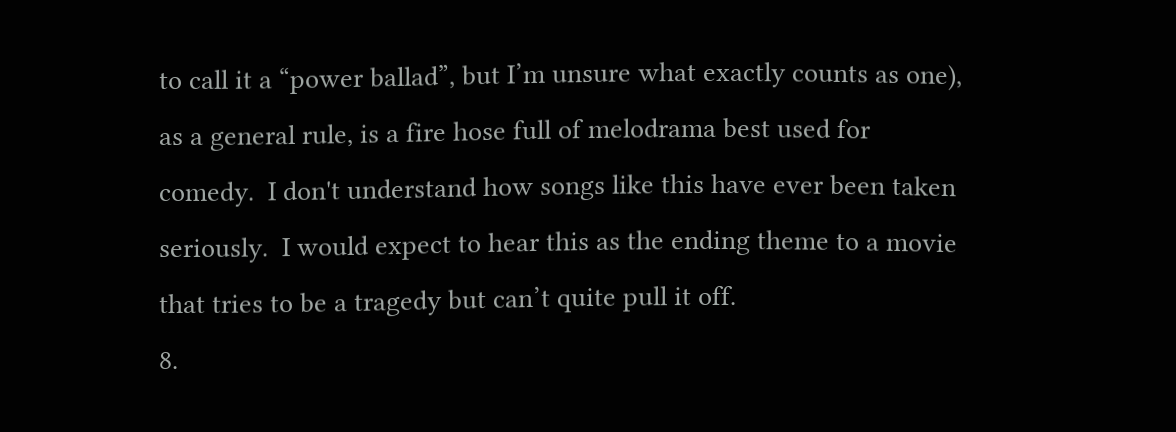to call it a “power ballad”, but I’m unsure what exactly counts as one), as a general rule, is a fire hose full of melodrama best used for comedy.  I don't understand how songs like this have ever been taken seriously.  I would expect to hear this as the ending theme to a movie that tries to be a tragedy but can’t quite pull it off.
8.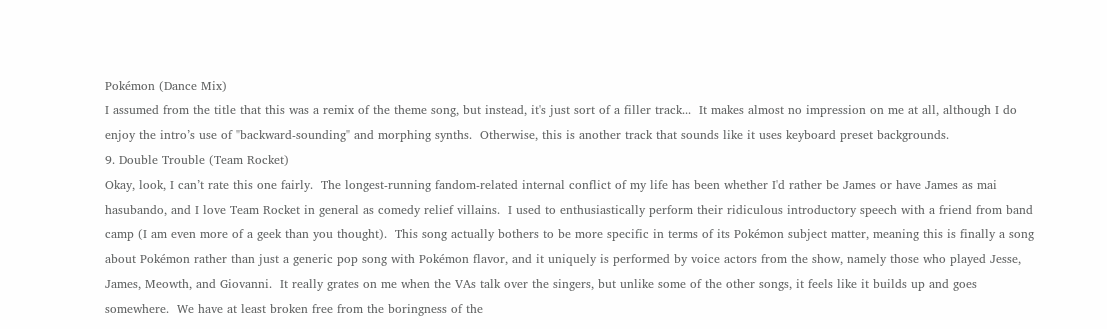Pokémon (Dance Mix)
I assumed from the title that this was a remix of the theme song, but instead, it's just sort of a filler track...  It makes almost no impression on me at all, although I do enjoy the intro’s use of "backward-sounding" and morphing synths.  Otherwise, this is another track that sounds like it uses keyboard preset backgrounds.
9. Double Trouble (Team Rocket)
Okay, look, I can’t rate this one fairly.  The longest-running fandom-related internal conflict of my life has been whether I'd rather be James or have James as mai hasubando, and I love Team Rocket in general as comedy relief villains.  I used to enthusiastically perform their ridiculous introductory speech with a friend from band camp (I am even more of a geek than you thought).  This song actually bothers to be more specific in terms of its Pokémon subject matter, meaning this is finally a song about Pokémon rather than just a generic pop song with Pokémon flavor, and it uniquely is performed by voice actors from the show, namely those who played Jesse, James, Meowth, and Giovanni.  It really grates on me when the VAs talk over the singers, but unlike some of the other songs, it feels like it builds up and goes somewhere.  We have at least broken free from the boringness of the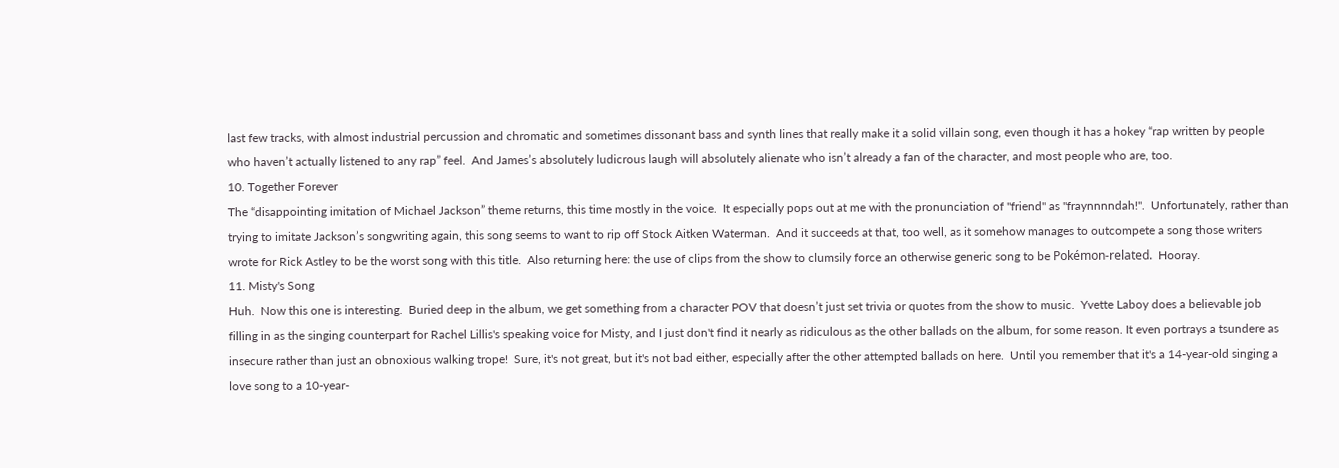last few tracks, with almost industrial percussion and chromatic and sometimes dissonant bass and synth lines that really make it a solid villain song, even though it has a hokey “rap written by people who haven’t actually listened to any rap” feel.  And James’s absolutely ludicrous laugh will absolutely alienate who isn’t already a fan of the character, and most people who are, too.
10. Together Forever
The “disappointing imitation of Michael Jackson” theme returns, this time mostly in the voice.  It especially pops out at me with the pronunciation of "friend" as "fraynnnndah!".  Unfortunately, rather than trying to imitate Jackson’s songwriting again, this song seems to want to rip off Stock Aitken Waterman.  And it succeeds at that, too well, as it somehow manages to outcompete a song those writers wrote for Rick Astley to be the worst song with this title.  Also returning here: the use of clips from the show to clumsily force an otherwise generic song to be Pokémon-related.  Hooray.
11. Misty's Song
Huh.  Now this one is interesting.  Buried deep in the album, we get something from a character POV that doesn’t just set trivia or quotes from the show to music.  Yvette Laboy does a believable job filling in as the singing counterpart for Rachel Lillis's speaking voice for Misty, and I just don't find it nearly as ridiculous as the other ballads on the album, for some reason. It even portrays a tsundere as insecure rather than just an obnoxious walking trope!  Sure, it's not great, but it's not bad either, especially after the other attempted ballads on here.  Until you remember that it's a 14-year-old singing a love song to a 10-year-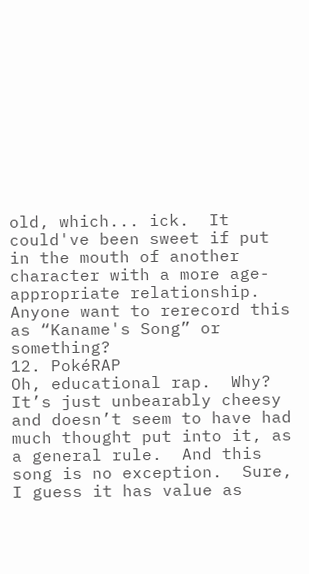old, which... ick.  It could've been sweet if put in the mouth of another character with a more age-appropriate relationship. Anyone want to rerecord this as “Kaname's Song” or something?
12. PokéRAP
Oh, educational rap.  Why?  It’s just unbearably cheesy and doesn’t seem to have had much thought put into it, as a general rule.  And this song is no exception.  Sure, I guess it has value as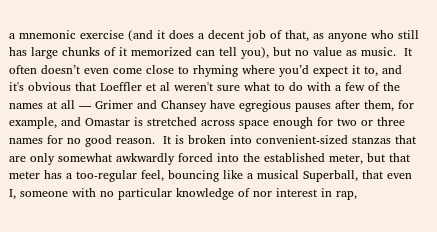a mnemonic exercise (and it does a decent job of that, as anyone who still has large chunks of it memorized can tell you), but no value as music.  It often doesn’t even come close to rhyming where you’d expect it to, and it's obvious that Loeffler et al weren't sure what to do with a few of the names at all — Grimer and Chansey have egregious pauses after them, for example, and Omastar is stretched across space enough for two or three names for no good reason.  It is broken into convenient-sized stanzas that are only somewhat awkwardly forced into the established meter, but that meter has a too-regular feel, bouncing like a musical Superball, that even I, someone with no particular knowledge of nor interest in rap,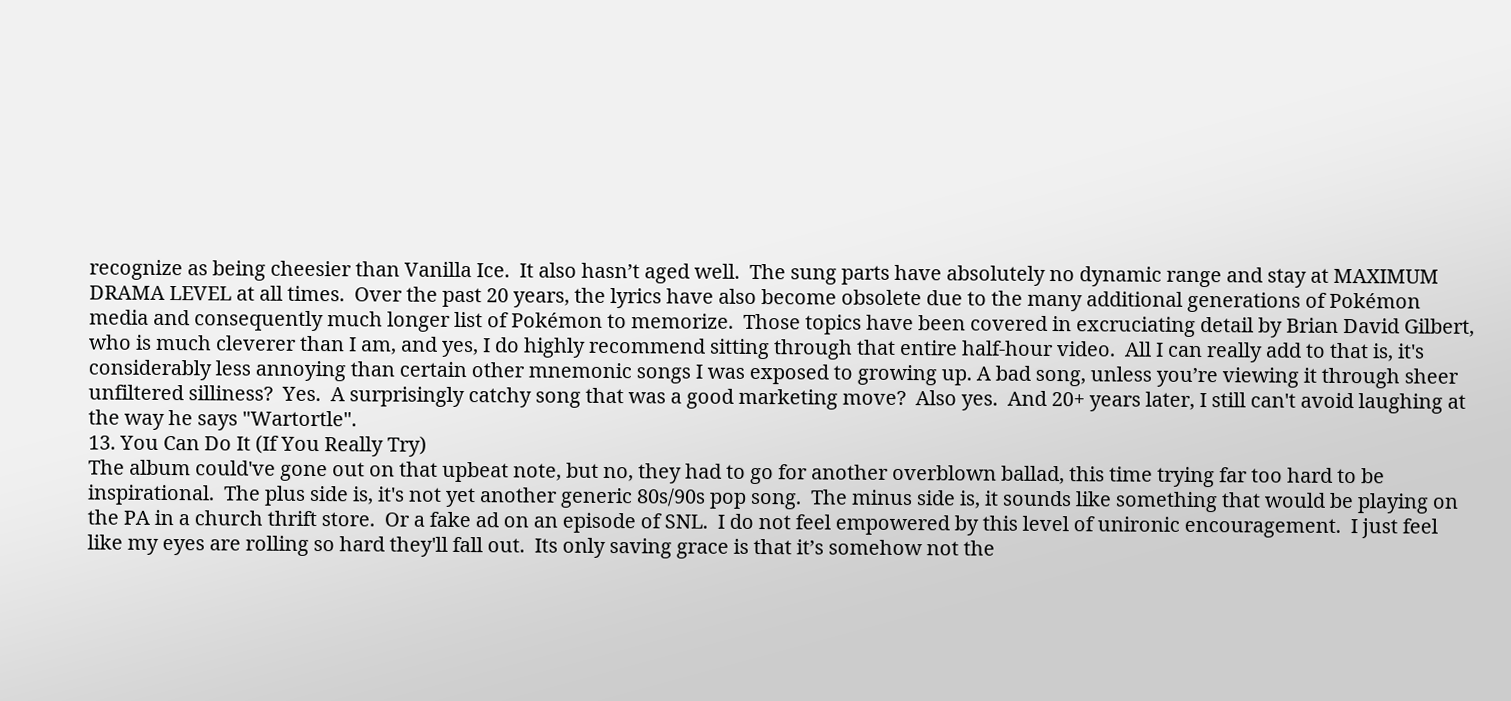recognize as being cheesier than Vanilla Ice.  It also hasn’t aged well.  The sung parts have absolutely no dynamic range and stay at MAXIMUM DRAMA LEVEL at all times.  Over the past 20 years, the lyrics have also become obsolete due to the many additional generations of Pokémon media and consequently much longer list of Pokémon to memorize.  Those topics have been covered in excruciating detail by Brian David Gilbert, who is much cleverer than I am, and yes, I do highly recommend sitting through that entire half-hour video.  All I can really add to that is, it's considerably less annoying than certain other mnemonic songs I was exposed to growing up. A bad song, unless you’re viewing it through sheer unfiltered silliness?  Yes.  A surprisingly catchy song that was a good marketing move?  Also yes.  And 20+ years later, I still can't avoid laughing at the way he says "Wartortle".
13. You Can Do It (If You Really Try)
The album could've gone out on that upbeat note, but no, they had to go for another overblown ballad, this time trying far too hard to be inspirational.  The plus side is, it's not yet another generic 80s/90s pop song.  The minus side is, it sounds like something that would be playing on the PA in a church thrift store.  Or a fake ad on an episode of SNL.  I do not feel empowered by this level of unironic encouragement.  I just feel like my eyes are rolling so hard they'll fall out.  Its only saving grace is that it’s somehow not the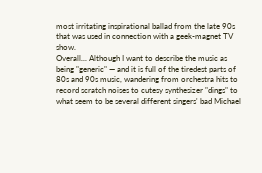most irritating inspirational ballad from the late 90s that was used in connection with a geek-magnet TV show.
Overall... Although I want to describe the music as being "generic" — and it is full of the tiredest parts of 80s and 90s music, wandering from orchestra hits to record scratch noises to cutesy synthesizer "dings" to what seem to be several different singers' bad Michael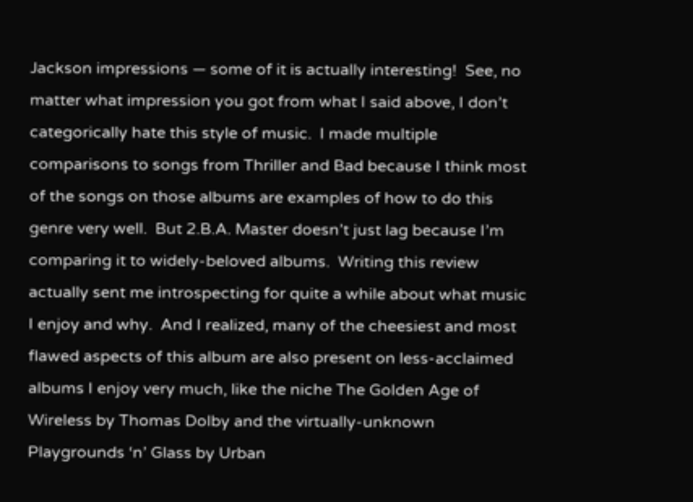Jackson impressions — some of it is actually interesting!  See, no matter what impression you got from what I said above, I don’t categorically hate this style of music.  I made multiple comparisons to songs from Thriller and Bad because I think most of the songs on those albums are examples of how to do this genre very well.  But 2.B.A. Master doesn’t just lag because I’m comparing it to widely-beloved albums.  Writing this review actually sent me introspecting for quite a while about what music I enjoy and why.  And I realized, many of the cheesiest and most flawed aspects of this album are also present on less-acclaimed albums I enjoy very much, like the niche The Golden Age of Wireless by Thomas Dolby and the virtually-unknown Playgrounds ‘n’ Glass by Urban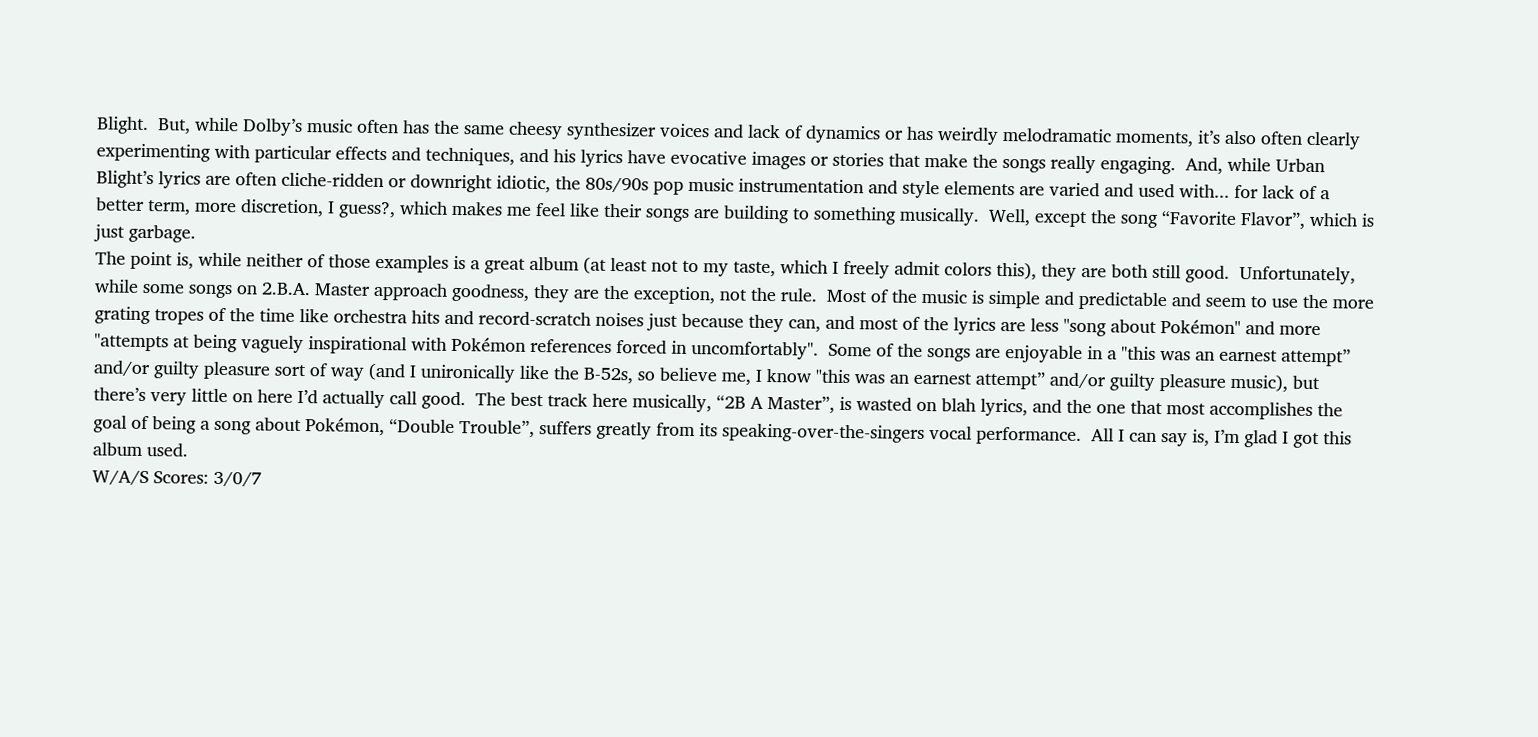Blight.  But, while Dolby’s music often has the same cheesy synthesizer voices and lack of dynamics or has weirdly melodramatic moments, it’s also often clearly experimenting with particular effects and techniques, and his lyrics have evocative images or stories that make the songs really engaging.  And, while Urban Blight’s lyrics are often cliche-ridden or downright idiotic, the 80s/90s pop music instrumentation and style elements are varied and used with... for lack of a better term, more discretion, I guess?, which makes me feel like their songs are building to something musically.  Well, except the song “Favorite Flavor”, which is just garbage.
The point is, while neither of those examples is a great album (at least not to my taste, which I freely admit colors this), they are both still good.  Unfortunately, while some songs on 2.B.A. Master approach goodness, they are the exception, not the rule.  Most of the music is simple and predictable and seem to use the more grating tropes of the time like orchestra hits and record-scratch noises just because they can, and most of the lyrics are less "song about Pokémon" and more "attempts at being vaguely inspirational with Pokémon references forced in uncomfortably".  Some of the songs are enjoyable in a "this was an earnest attempt” and/or guilty pleasure sort of way (and I unironically like the B-52s, so believe me, I know "this was an earnest attempt” and/or guilty pleasure music), but there’s very little on here I’d actually call good.  The best track here musically, “2B A Master”, is wasted on blah lyrics, and the one that most accomplishes the goal of being a song about Pokémon, “Double Trouble”, suffers greatly from its speaking-over-the-singers vocal performance.  All I can say is, I’m glad I got this album used.
W/A/S Scores: 3/0/7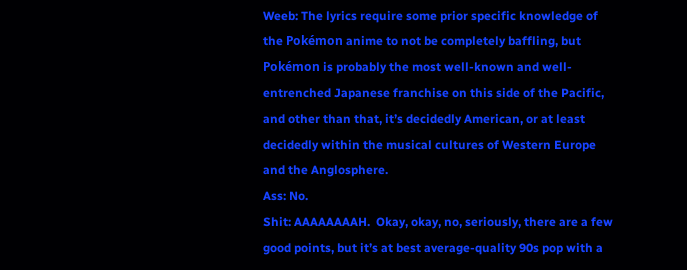Weeb: The lyrics require some prior specific knowledge of the Pokémon anime to not be completely baffling, but Pokémon is probably the most well-known and well-entrenched Japanese franchise on this side of the Pacific, and other than that, it’s decidedly American, or at least decidedly within the musical cultures of Western Europe and the Anglosphere.
Ass: No.
Shit: AAAAAAAAH.  Okay, okay, no, seriously, there are a few good points, but it’s at best average-quality 90s pop with a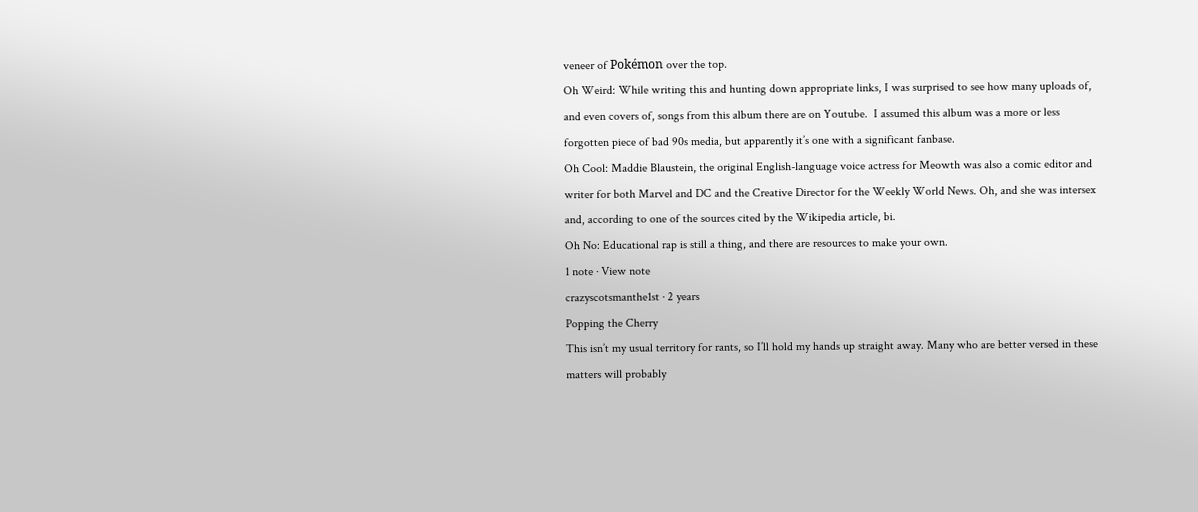veneer of Pokémon over the top.
Oh Weird: While writing this and hunting down appropriate links, I was surprised to see how many uploads of, and even covers of, songs from this album there are on Youtube.  I assumed this album was a more or less forgotten piece of bad 90s media, but apparently it’s one with a significant fanbase.
Oh Cool: Maddie Blaustein, the original English-language voice actress for Meowth was also a comic editor and writer for both Marvel and DC and the Creative Director for the Weekly World News. Oh, and she was intersex and, according to one of the sources cited by the Wikipedia article, bi.
Oh No: Educational rap is still a thing, and there are resources to make your own.
1 note · View note
crazyscotsmanthe1st · 2 years
Popping the Cherry
This isn’t my usual territory for rants, so I’ll hold my hands up straight away. Many who are better versed in these matters will probably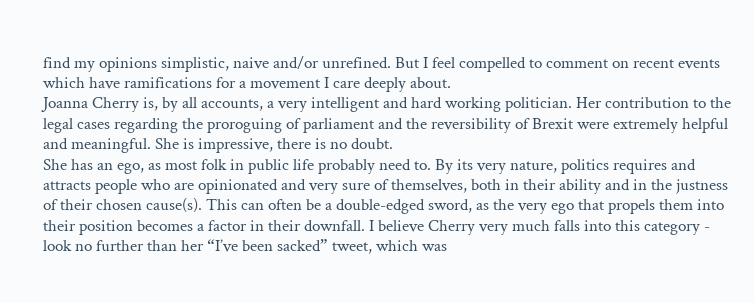find my opinions simplistic, naive and/or unrefined. But I feel compelled to comment on recent events which have ramifications for a movement I care deeply about.
Joanna Cherry is, by all accounts, a very intelligent and hard working politician. Her contribution to the legal cases regarding the proroguing of parliament and the reversibility of Brexit were extremely helpful and meaningful. She is impressive, there is no doubt.
She has an ego, as most folk in public life probably need to. By its very nature, politics requires and attracts people who are opinionated and very sure of themselves, both in their ability and in the justness of their chosen cause(s). This can often be a double-edged sword, as the very ego that propels them into their position becomes a factor in their downfall. I believe Cherry very much falls into this category - look no further than her “I’ve been sacked” tweet, which was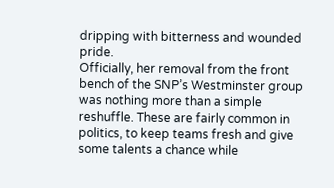dripping with bitterness and wounded pride.
Officially, her removal from the front bench of the SNP’s Westminster group was nothing more than a simple reshuffle. These are fairly common in politics, to keep teams fresh and give some talents a chance while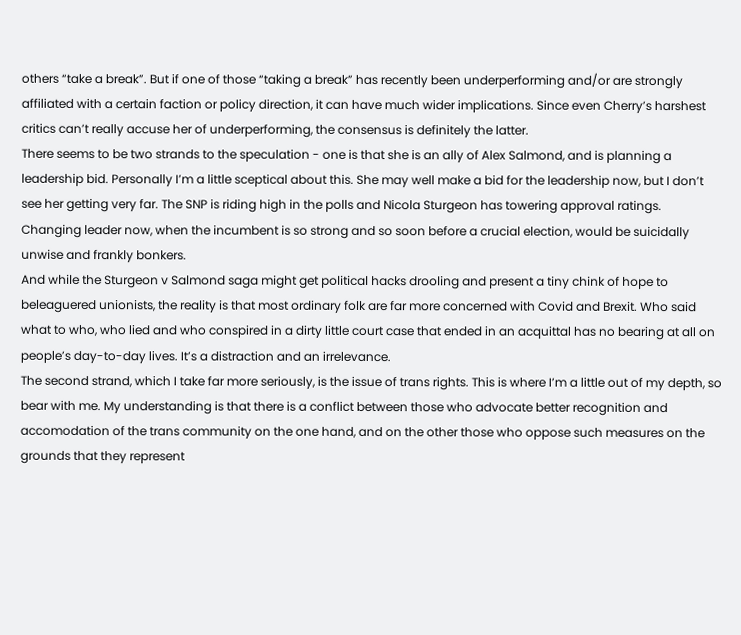others “take a break”. But if one of those “taking a break” has recently been underperforming and/or are strongly affiliated with a certain faction or policy direction, it can have much wider implications. Since even Cherry’s harshest critics can’t really accuse her of underperforming, the consensus is definitely the latter.
There seems to be two strands to the speculation - one is that she is an ally of Alex Salmond, and is planning a leadership bid. Personally I’m a little sceptical about this. She may well make a bid for the leadership now, but I don’t see her getting very far. The SNP is riding high in the polls and Nicola Sturgeon has towering approval ratings. Changing leader now, when the incumbent is so strong and so soon before a crucial election, would be suicidally unwise and frankly bonkers.
And while the Sturgeon v Salmond saga might get political hacks drooling and present a tiny chink of hope to beleaguered unionists, the reality is that most ordinary folk are far more concerned with Covid and Brexit. Who said what to who, who lied and who conspired in a dirty little court case that ended in an acquittal has no bearing at all on people’s day-to-day lives. It’s a distraction and an irrelevance.
The second strand, which I take far more seriously, is the issue of trans rights. This is where I’m a little out of my depth, so bear with me. My understanding is that there is a conflict between those who advocate better recognition and accomodation of the trans community on the one hand, and on the other those who oppose such measures on the grounds that they represent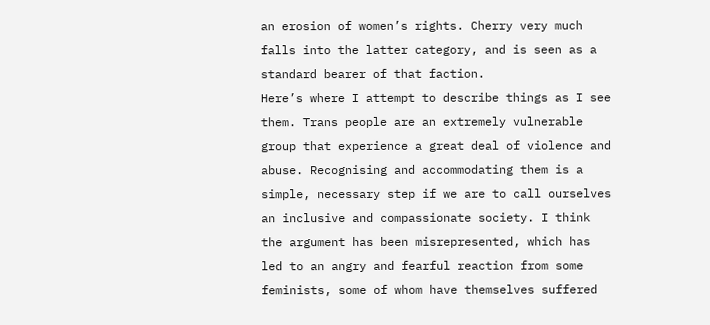an erosion of women’s rights. Cherry very much falls into the latter category, and is seen as a standard bearer of that faction.
Here’s where I attempt to describe things as I see them. Trans people are an extremely vulnerable group that experience a great deal of violence and abuse. Recognising and accommodating them is a simple, necessary step if we are to call ourselves an inclusive and compassionate society. I think the argument has been misrepresented, which has led to an angry and fearful reaction from some feminists, some of whom have themselves suffered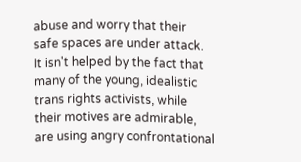abuse and worry that their safe spaces are under attack. It isn't helped by the fact that many of the young, idealistic trans rights activists, while their motives are admirable, are using angry confrontational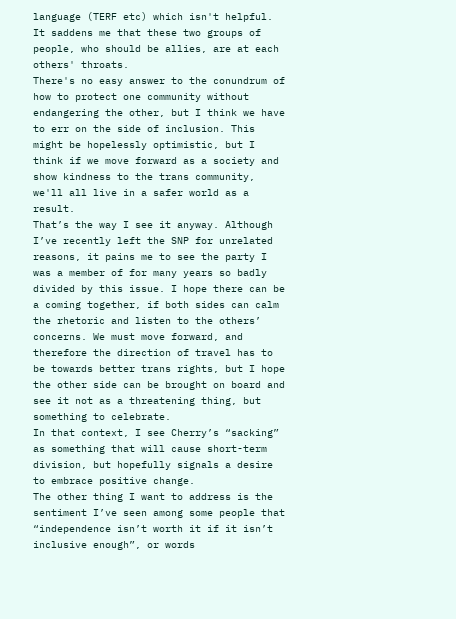language (TERF etc) which isn't helpful. It saddens me that these two groups of people, who should be allies, are at each others' throats.
There's no easy answer to the conundrum of how to protect one community without endangering the other, but I think we have to err on the side of inclusion. This might be hopelessly optimistic, but I think if we move forward as a society and show kindness to the trans community, we'll all live in a safer world as a result.
That’s the way I see it anyway. Although I’ve recently left the SNP for unrelated reasons, it pains me to see the party I was a member of for many years so badly divided by this issue. I hope there can be a coming together, if both sides can calm the rhetoric and listen to the others’ concerns. We must move forward, and therefore the direction of travel has to be towards better trans rights, but I hope the other side can be brought on board and see it not as a threatening thing, but something to celebrate.
In that context, I see Cherry’s “sacking” as something that will cause short-term division, but hopefully signals a desire to embrace positive change.
The other thing I want to address is the sentiment I’ve seen among some people that “independence isn’t worth it if it isn’t inclusive enough”, or words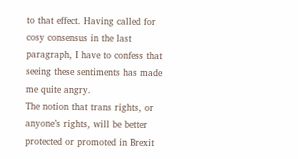to that effect. Having called for cosy consensus in the last paragraph, I have to confess that seeing these sentiments has made me quite angry.
The notion that trans rights, or anyone’s rights, will be better protected or promoted in Brexit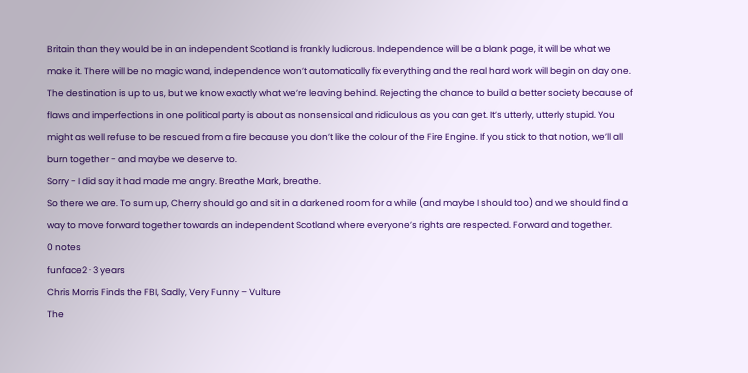Britain than they would be in an independent Scotland is frankly ludicrous. Independence will be a blank page, it will be what we make it. There will be no magic wand, independence won’t automatically fix everything and the real hard work will begin on day one. The destination is up to us, but we know exactly what we’re leaving behind. Rejecting the chance to build a better society because of flaws and imperfections in one political party is about as nonsensical and ridiculous as you can get. It’s utterly, utterly stupid. You might as well refuse to be rescued from a fire because you don’t like the colour of the Fire Engine. If you stick to that notion, we’ll all burn together - and maybe we deserve to.
Sorry - I did say it had made me angry. Breathe Mark, breathe.
So there we are. To sum up, Cherry should go and sit in a darkened room for a while (and maybe I should too) and we should find a way to move forward together towards an independent Scotland where everyone’s rights are respected. Forward and together.
0 notes
funface2 · 3 years
Chris Morris Finds the FBI, Sadly, Very Funny – Vulture
The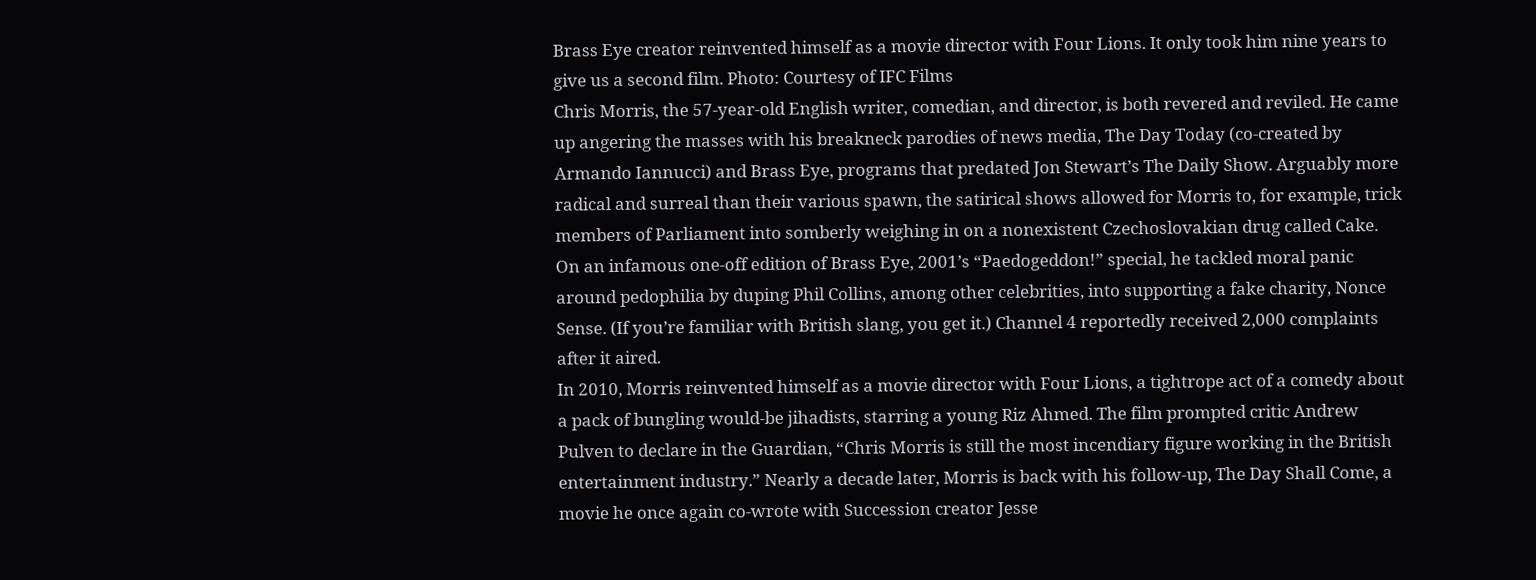Brass Eye creator reinvented himself as a movie director with Four Lions. It only took him nine years to give us a second film. Photo: Courtesy of IFC Films
Chris Morris, the 57-year-old English writer, comedian, and director, is both revered and reviled. He came up angering the masses with his breakneck parodies of news media, The Day Today (co-created by Armando Iannucci) and Brass Eye, programs that predated Jon Stewart’s The Daily Show. Arguably more radical and surreal than their various spawn, the satirical shows allowed for Morris to, for example, trick members of Parliament into somberly weighing in on a nonexistent Czechoslovakian drug called Cake. On an infamous one-off edition of Brass Eye, 2001’s “Paedogeddon!” special, he tackled moral panic around pedophilia by duping Phil Collins, among other celebrities, into supporting a fake charity, Nonce Sense. (If you’re familiar with British slang, you get it.) Channel 4 reportedly received 2,000 complaints after it aired.
In 2010, Morris reinvented himself as a movie director with Four Lions, a tightrope act of a comedy about a pack of bungling would-be jihadists, starring a young Riz Ahmed. The film prompted critic Andrew Pulven to declare in the Guardian, “Chris Morris is still the most incendiary figure working in the British entertainment industry.” Nearly a decade later, Morris is back with his follow-up, The Day Shall Come, a movie he once again co-wrote with Succession creator Jesse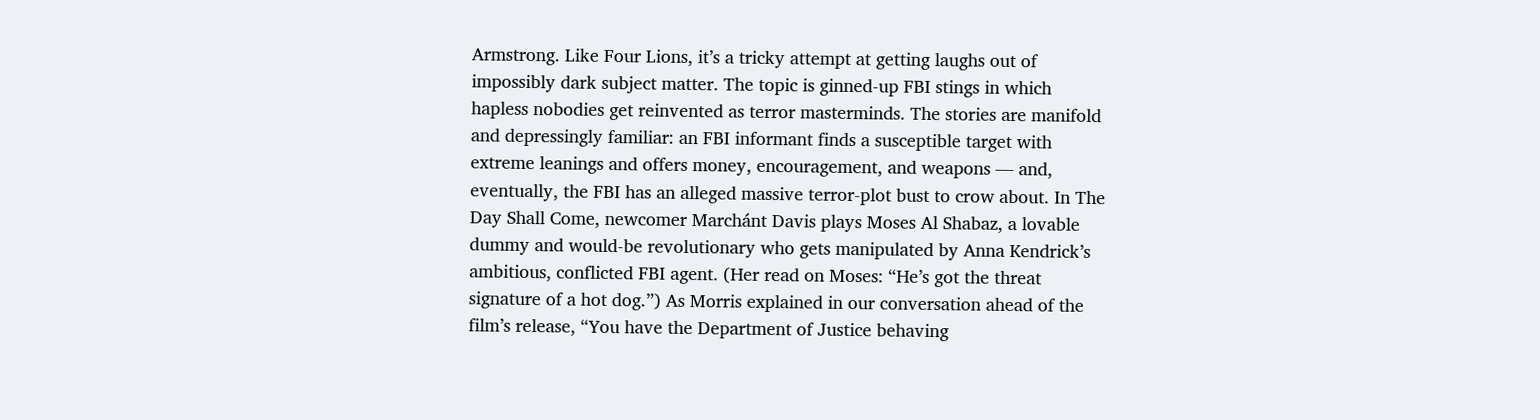Armstrong. Like Four Lions, it’s a tricky attempt at getting laughs out of impossibly dark subject matter. The topic is ginned-up FBI stings in which hapless nobodies get reinvented as terror masterminds. The stories are manifold and depressingly familiar: an FBI informant finds a susceptible target with extreme leanings and offers money, encouragement, and weapons — and, eventually, the FBI has an alleged massive terror-plot bust to crow about. In The Day Shall Come, newcomer Marchánt Davis plays Moses Al Shabaz, a lovable dummy and would-be revolutionary who gets manipulated by Anna Kendrick’s ambitious, conflicted FBI agent. (Her read on Moses: “He’s got the threat signature of a hot dog.”) As Morris explained in our conversation ahead of the film’s release, “You have the Department of Justice behaving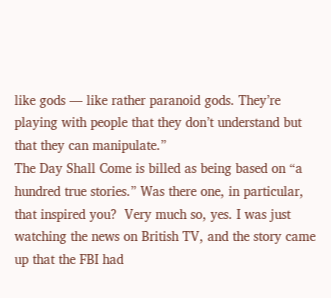like gods — like rather paranoid gods. They’re playing with people that they don’t understand but that they can manipulate.”
The Day Shall Come is billed as being based on “a hundred true stories.” Was there one, in particular, that inspired you?  Very much so, yes. I was just watching the news on British TV, and the story came up that the FBI had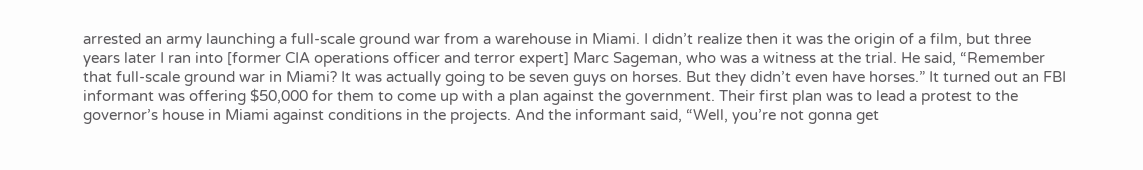arrested an army launching a full-scale ground war from a warehouse in Miami. I didn’t realize then it was the origin of a film, but three years later I ran into [former CIA operations officer and terror expert] Marc Sageman, who was a witness at the trial. He said, “Remember that full-scale ground war in Miami? It was actually going to be seven guys on horses. But they didn’t even have horses.” It turned out an FBI informant was offering $50,000 for them to come up with a plan against the government. Their first plan was to lead a protest to the governor’s house in Miami against conditions in the projects. And the informant said, “Well, you’re not gonna get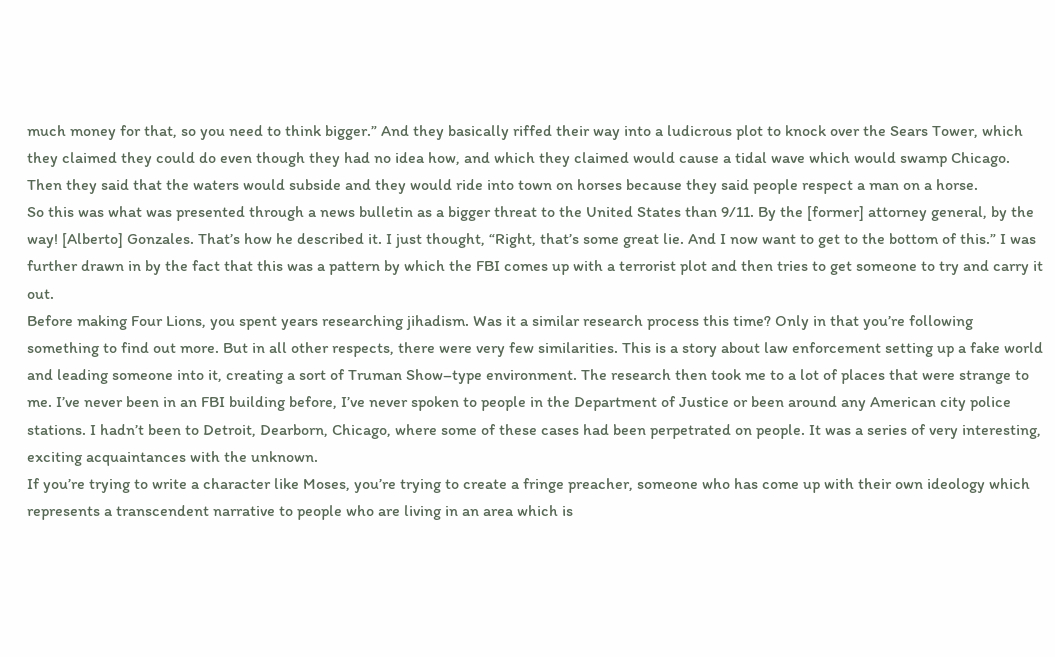much money for that, so you need to think bigger.” And they basically riffed their way into a ludicrous plot to knock over the Sears Tower, which they claimed they could do even though they had no idea how, and which they claimed would cause a tidal wave which would swamp Chicago. Then they said that the waters would subside and they would ride into town on horses because they said people respect a man on a horse.
So this was what was presented through a news bulletin as a bigger threat to the United States than 9/11. By the [former] attorney general, by the way! [Alberto] Gonzales. That’s how he described it. I just thought, “Right, that’s some great lie. And I now want to get to the bottom of this.” I was further drawn in by the fact that this was a pattern by which the FBI comes up with a terrorist plot and then tries to get someone to try and carry it out.
Before making Four Lions, you spent years researching jihadism. Was it a similar research process this time? Only in that you’re following something to find out more. But in all other respects, there were very few similarities. This is a story about law enforcement setting up a fake world and leading someone into it, creating a sort of Truman Show–type environment. The research then took me to a lot of places that were strange to me. I’ve never been in an FBI building before, I’ve never spoken to people in the Department of Justice or been around any American city police stations. I hadn’t been to Detroit, Dearborn, Chicago, where some of these cases had been perpetrated on people. It was a series of very interesting, exciting acquaintances with the unknown.
If you’re trying to write a character like Moses, you’re trying to create a fringe preacher, someone who has come up with their own ideology which represents a transcendent narrative to people who are living in an area which is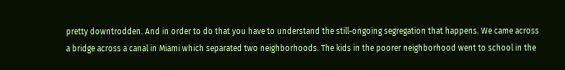pretty downtrodden. And in order to do that you have to understand the still-ongoing segregation that happens. We came across a bridge across a canal in Miami which separated two neighborhoods. The kids in the poorer neighborhood went to school in the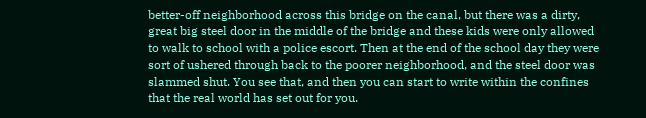better-off neighborhood across this bridge on the canal, but there was a dirty, great big steel door in the middle of the bridge and these kids were only allowed to walk to school with a police escort. Then at the end of the school day they were sort of ushered through back to the poorer neighborhood, and the steel door was slammed shut. You see that, and then you can start to write within the confines that the real world has set out for you.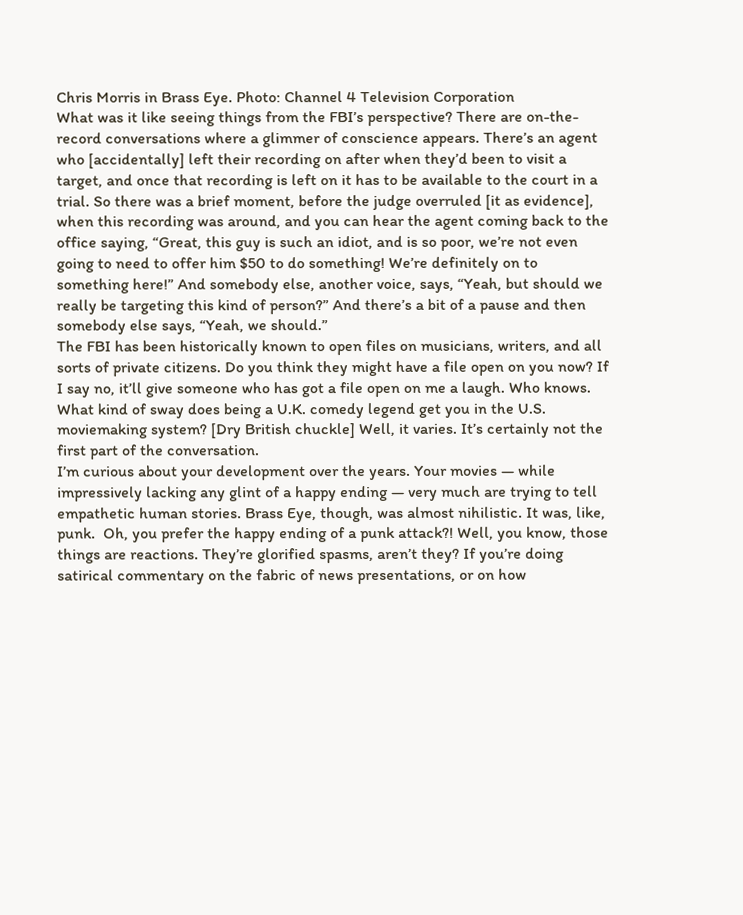Chris Morris in Brass Eye. Photo: Channel 4 Television Corporation
What was it like seeing things from the FBI’s perspective? There are on-the-record conversations where a glimmer of conscience appears. There’s an agent who [accidentally] left their recording on after when they’d been to visit a target, and once that recording is left on it has to be available to the court in a trial. So there was a brief moment, before the judge overruled [it as evidence], when this recording was around, and you can hear the agent coming back to the office saying, “Great, this guy is such an idiot, and is so poor, we’re not even going to need to offer him $50 to do something! We’re definitely on to something here!” And somebody else, another voice, says, “Yeah, but should we really be targeting this kind of person?” And there’s a bit of a pause and then somebody else says, “Yeah, we should.”
The FBI has been historically known to open files on musicians, writers, and all sorts of private citizens. Do you think they might have a file open on you now? If I say no, it’ll give someone who has got a file open on me a laugh. Who knows.
What kind of sway does being a U.K. comedy legend get you in the U.S. moviemaking system? [Dry British chuckle] Well, it varies. It’s certainly not the first part of the conversation.
I’m curious about your development over the years. Your movies — while impressively lacking any glint of a happy ending — very much are trying to tell empathetic human stories. Brass Eye, though, was almost nihilistic. It was, like, punk.  Oh, you prefer the happy ending of a punk attack?! Well, you know, those things are reactions. They’re glorified spasms, aren’t they? If you’re doing satirical commentary on the fabric of news presentations, or on how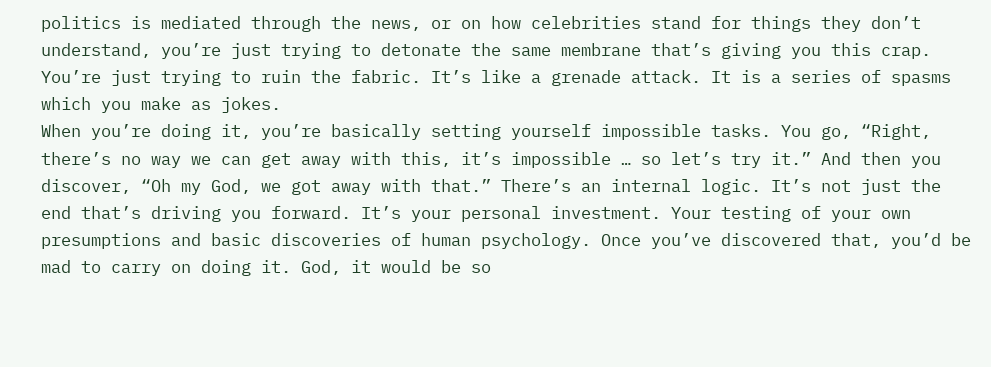politics is mediated through the news, or on how celebrities stand for things they don’t understand, you’re just trying to detonate the same membrane that’s giving you this crap. You’re just trying to ruin the fabric. It’s like a grenade attack. It is a series of spasms which you make as jokes.
When you’re doing it, you’re basically setting yourself impossible tasks. You go, “Right, there’s no way we can get away with this, it’s impossible … so let’s try it.” And then you discover, “Oh my God, we got away with that.” There’s an internal logic. It’s not just the end that’s driving you forward. It’s your personal investment. Your testing of your own presumptions and basic discoveries of human psychology. Once you’ve discovered that, you’d be mad to carry on doing it. God, it would be so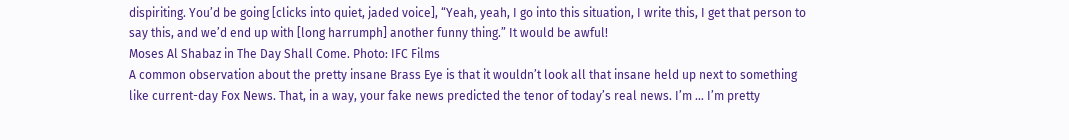dispiriting. You’d be going [clicks into quiet, jaded voice], “Yeah, yeah, I go into this situation, I write this, I get that person to say this, and we’d end up with [long harrumph] another funny thing.” It would be awful!
Moses Al Shabaz in The Day Shall Come. Photo: IFC Films
A common observation about the pretty insane Brass Eye is that it wouldn’t look all that insane held up next to something like current-day Fox News. That, in a way, your fake news predicted the tenor of today’s real news. I’m … I’m pretty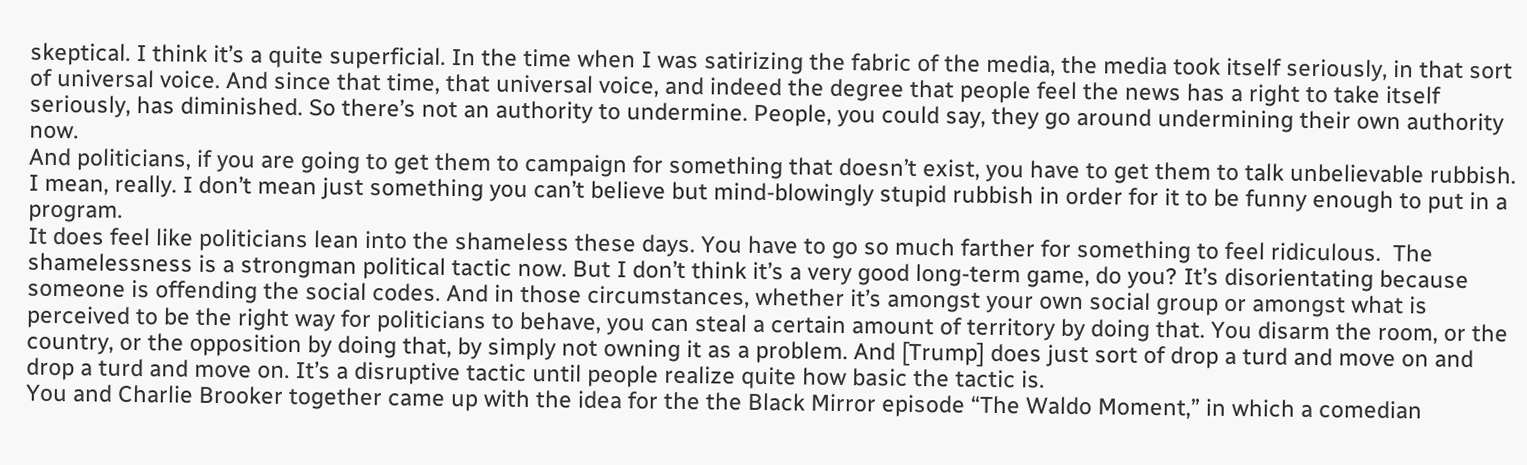skeptical. I think it’s a quite superficial. In the time when I was satirizing the fabric of the media, the media took itself seriously, in that sort of universal voice. And since that time, that universal voice, and indeed the degree that people feel the news has a right to take itself seriously, has diminished. So there’s not an authority to undermine. People, you could say, they go around undermining their own authority now.
And politicians, if you are going to get them to campaign for something that doesn’t exist, you have to get them to talk unbelievable rubbish. I mean, really. I don’t mean just something you can’t believe but mind-blowingly stupid rubbish in order for it to be funny enough to put in a program.
It does feel like politicians lean into the shameless these days. You have to go so much farther for something to feel ridiculous.  The shamelessness is a strongman political tactic now. But I don’t think it’s a very good long-term game, do you? It’s disorientating because someone is offending the social codes. And in those circumstances, whether it’s amongst your own social group or amongst what is perceived to be the right way for politicians to behave, you can steal a certain amount of territory by doing that. You disarm the room, or the country, or the opposition by doing that, by simply not owning it as a problem. And [Trump] does just sort of drop a turd and move on and drop a turd and move on. It’s a disruptive tactic until people realize quite how basic the tactic is.
You and Charlie Brooker together came up with the idea for the the Black Mirror episode “The Waldo Moment,” in which a comedian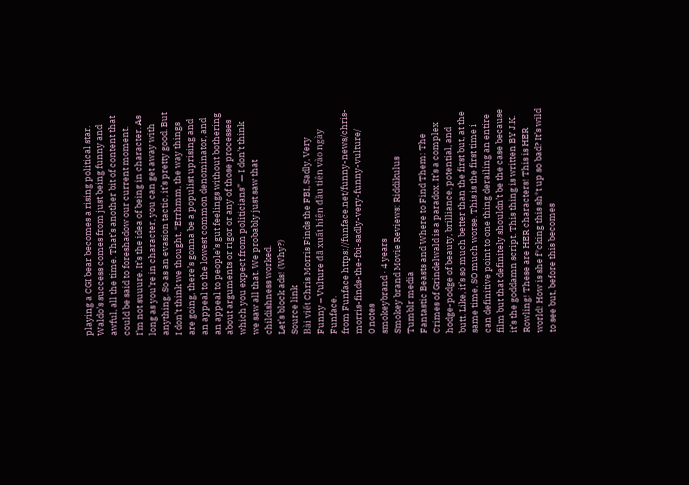playing a CGI bear becomes a rising political star. Waldo’s success comes from just being funny and awful, all the time. That’s another bit of content that could be said to foreshadow our current moment.  I’m not suuure. It’s the idea of being in character. As long as you’re in character, you can get away with anything. So as an evasion tactic, it’s pretty good. But I don’t think we thought, “Errhmm, the way things are going, there’s gonna be a populist uprising and an appeal to the lowest common denominator, and an appeal to people’s gut feelings without bothering about arguments or rigor or any of those processes which you expect from politicians” — I don’t think we saw all that. We probably just saw that childishness worked.
Let’s block ads! (Why?)
Source link
Bài viết Chris Morris Finds the FBI, Sadly, Very Funny – Vulture đã xuất hiện đầu tiên vào ngày Funface.
from Funface https://funface.net/funny-news/chris-morris-finds-the-fbi-sadly-very-funny-vulture/
0 notes
smokeybrand · 4 years
Smokey brand Movie Reviews: Riddikulus
Tumblr media
Fantastic Beasts and Where to Find Them: The Crimes of Grindelwald is a paradox. It’s a complex hodge-podge of beauty, brilliance, potential, and butt. Like, it’s so much better than the first but, at the same time, SO much worse. This is the first time i can definitive point to one thing derailing an entire film but that definitely shouldn’t be the case because it’s the goddamn script. This thing is written BY J.K. Rowling! These are HER characters! This is HER world! How is she f*cking this sh*t up so bad? It’s wild to see but, before this becomes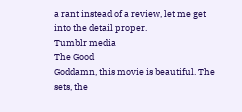a rant instead of a review, let me get into the detail proper.
Tumblr media
The Good
Goddamn, this movie is beautiful. The sets, the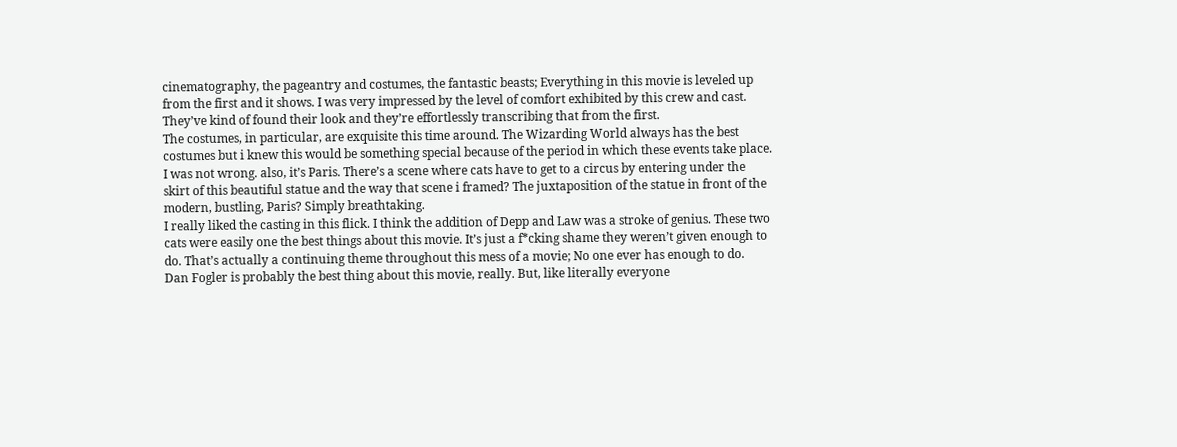cinematography, the pageantry and costumes, the fantastic beasts; Everything in this movie is leveled up from the first and it shows. I was very impressed by the level of comfort exhibited by this crew and cast. They’ve kind of found their look and they’re effortlessly transcribing that from the first.
The costumes, in particular, are exquisite this time around. The Wizarding World always has the best costumes but i knew this would be something special because of the period in which these events take place. I was not wrong. also, it’s Paris. There’s a scene where cats have to get to a circus by entering under the skirt of this beautiful statue and the way that scene i framed? The juxtaposition of the statue in front of the modern, bustling, Paris? Simply breathtaking.
I really liked the casting in this flick. I think the addition of Depp and Law was a stroke of genius. These two cats were easily one the best things about this movie. It’s just a f*cking shame they weren’t given enough to do. That’s actually a continuing theme throughout this mess of a movie; No one ever has enough to do.
Dan Fogler is probably the best thing about this movie, really. But, like literally everyone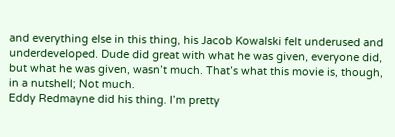and everything else in this thing, his Jacob Kowalski felt underused and underdeveloped. Dude did great with what he was given, everyone did, but what he was given, wasn’t much. That’s what this movie is, though, in a nutshell; Not much.
Eddy Redmayne did his thing. I’m pretty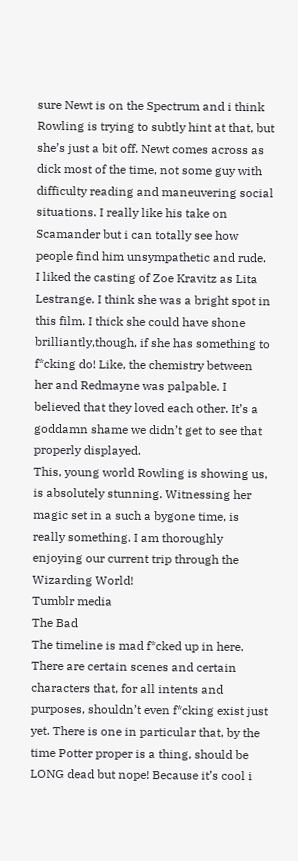sure Newt is on the Spectrum and i think Rowling is trying to subtly hint at that, but she’s just a bit off. Newt comes across as dick most of the time, not some guy with difficulty reading and maneuvering social situations. I really like his take on Scamander but i can totally see how people find him unsympathetic and rude.
I liked the casting of Zoe Kravitz as Lita Lestrange. I think she was a bright spot in this film. I thick she could have shone brilliantly,though, if she has something to f*cking do! Like, the chemistry between her and Redmayne was palpable. I believed that they loved each other. It’s a goddamn shame we didn’t get to see that properly displayed.
This, young world Rowling is showing us, is absolutely stunning. Witnessing her magic set in a such a bygone time, is really something. I am thoroughly enjoying our current trip through the Wizarding World!
Tumblr media
The Bad
The timeline is mad f*cked up in here. There are certain scenes and certain characters that, for all intents and purposes, shouldn’t even f*cking exist just yet. There is one in particular that, by the time Potter proper is a thing, should be LONG dead but nope! Because it’s cool i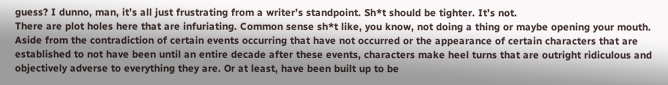guess? I dunno, man, it’s all just frustrating from a writer’s standpoint. Sh*t should be tighter. It’s not.
There are plot holes here that are infuriating. Common sense sh*t like, you know, not doing a thing or maybe opening your mouth. Aside from the contradiction of certain events occurring that have not occurred or the appearance of certain characters that are established to not have been until an entire decade after these events, characters make heel turns that are outright ridiculous and objectively adverse to everything they are. Or at least, have been built up to be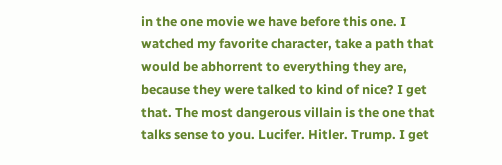in the one movie we have before this one. I watched my favorite character, take a path that would be abhorrent to everything they are, because they were talked to kind of nice? I get that. The most dangerous villain is the one that talks sense to you. Lucifer. Hitler. Trump. I get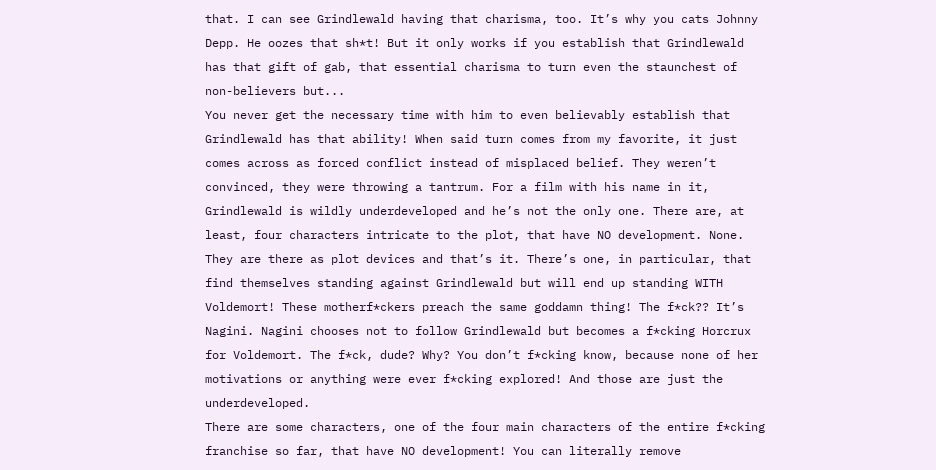that. I can see Grindlewald having that charisma, too. It’s why you cats Johnny Depp. He oozes that sh*t! But it only works if you establish that Grindlewald has that gift of gab, that essential charisma to turn even the staunchest of non-believers but...
You never get the necessary time with him to even believably establish that Grindlewald has that ability! When said turn comes from my favorite, it just comes across as forced conflict instead of misplaced belief. They weren’t convinced, they were throwing a tantrum. For a film with his name in it, Grindlewald is wildly underdeveloped and he’s not the only one. There are, at least, four characters intricate to the plot, that have NO development. None. They are there as plot devices and that’s it. There’s one, in particular, that find themselves standing against Grindlewald but will end up standing WITH Voldemort! These motherf*ckers preach the same goddamn thing! The f*ck?? It’s Nagini. Nagini chooses not to follow Grindlewald but becomes a f*cking Horcrux for Voldemort. The f*ck, dude? Why? You don’t f*cking know, because none of her motivations or anything were ever f*cking explored! And those are just the underdeveloped.
There are some characters, one of the four main characters of the entire f*cking franchise so far, that have NO development! You can literally remove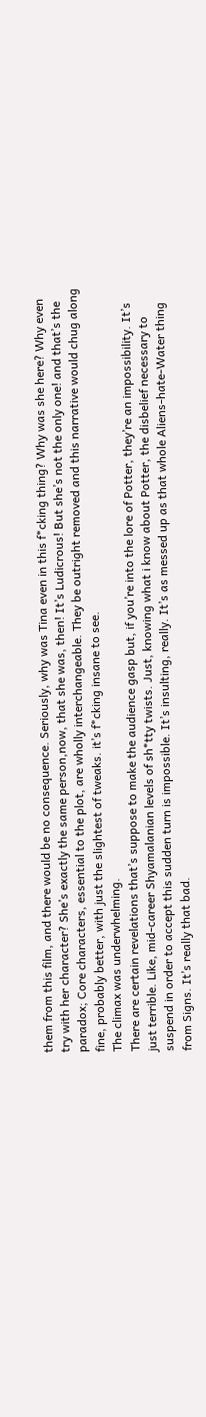them from this film, and there would be no consequence. Seriously, why was Tina even in this f*cking thing? Why was she here? Why even try with her character? She’s exactly the same person,now, that she was, then! It’s Ludicrous! But she’s not the only one! and that’s the paradox; Core characters, essential to the plot, are wholly interchangeable. They be outright removed and this narrative would chug along fine, probably better, with just the slightest of tweaks. it’s f*cking insane to see.
The climax was underwhelming.
There are certain revelations that’s suppose to make the audience gasp but, if you’re into the lore of Potter, they’re an impossibility. It’s just terrible. Like, mid-career Shyamalanian levels of sh*tty twists. Just, knowing what i know about Potter, the disbelief necessary to suspend in order to accept this sudden turn is impossible. It’s insulting, really. It’s as messed up as that whole Aliens-hate-Water thing from Signs. It’s really that bad.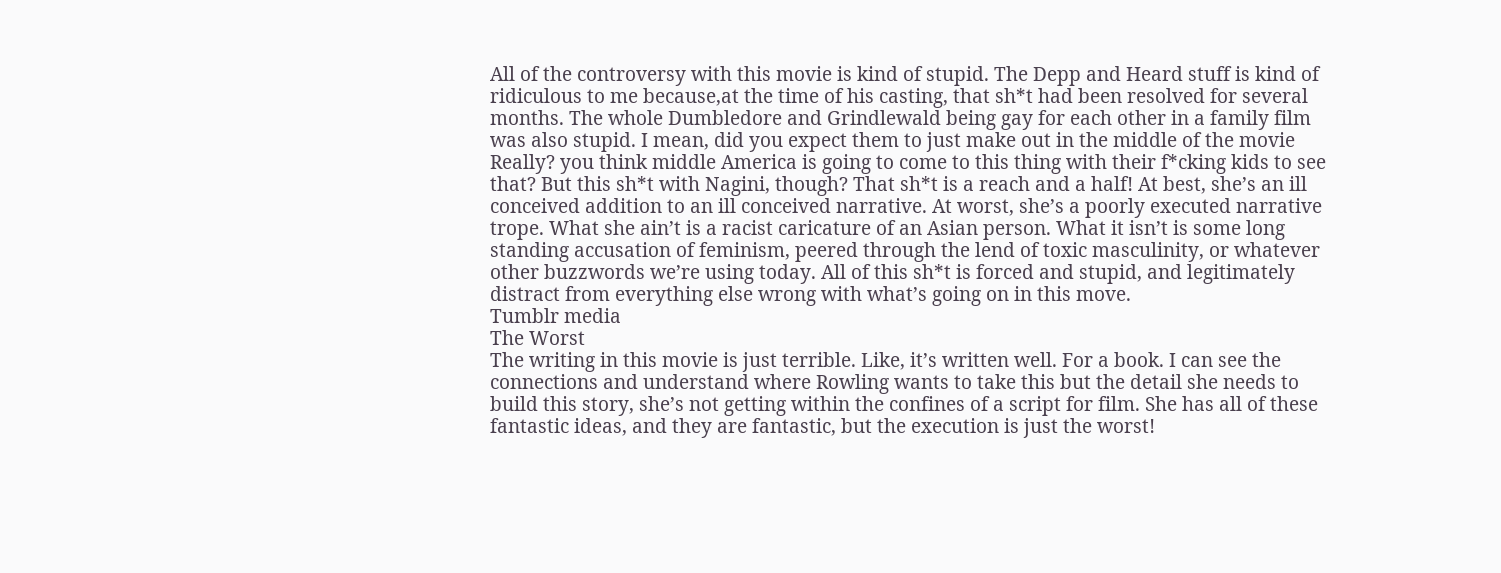All of the controversy with this movie is kind of stupid. The Depp and Heard stuff is kind of ridiculous to me because,at the time of his casting, that sh*t had been resolved for several months. The whole Dumbledore and Grindlewald being gay for each other in a family film was also stupid. I mean, did you expect them to just make out in the middle of the movie Really? you think middle America is going to come to this thing with their f*cking kids to see that? But this sh*t with Nagini, though? That sh*t is a reach and a half! At best, she’s an ill conceived addition to an ill conceived narrative. At worst, she’s a poorly executed narrative trope. What she ain’t is a racist caricature of an Asian person. What it isn’t is some long standing accusation of feminism, peered through the lend of toxic masculinity, or whatever other buzzwords we’re using today. All of this sh*t is forced and stupid, and legitimately distract from everything else wrong with what’s going on in this move.
Tumblr media
The Worst
The writing in this movie is just terrible. Like, it’s written well. For a book. I can see the connections and understand where Rowling wants to take this but the detail she needs to build this story, she’s not getting within the confines of a script for film. She has all of these fantastic ideas, and they are fantastic, but the execution is just the worst!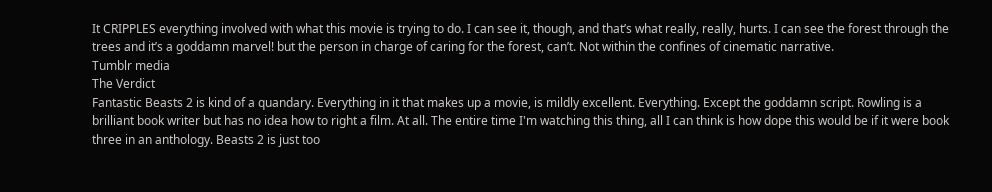It CRIPPLES everything involved with what this movie is trying to do. I can see it, though, and that’s what really, really, hurts. I can see the forest through the trees and it’s a goddamn marvel! but the person in charge of caring for the forest, can’t. Not within the confines of cinematic narrative.
Tumblr media
The Verdict
Fantastic Beasts 2 is kind of a quandary. Everything in it that makes up a movie, is mildly excellent. Everything. Except the goddamn script. Rowling is a brilliant book writer but has no idea how to right a film. At all. The entire time I'm watching this thing, all I can think is how dope this would be if it were book three in an anthology. Beasts 2 is just too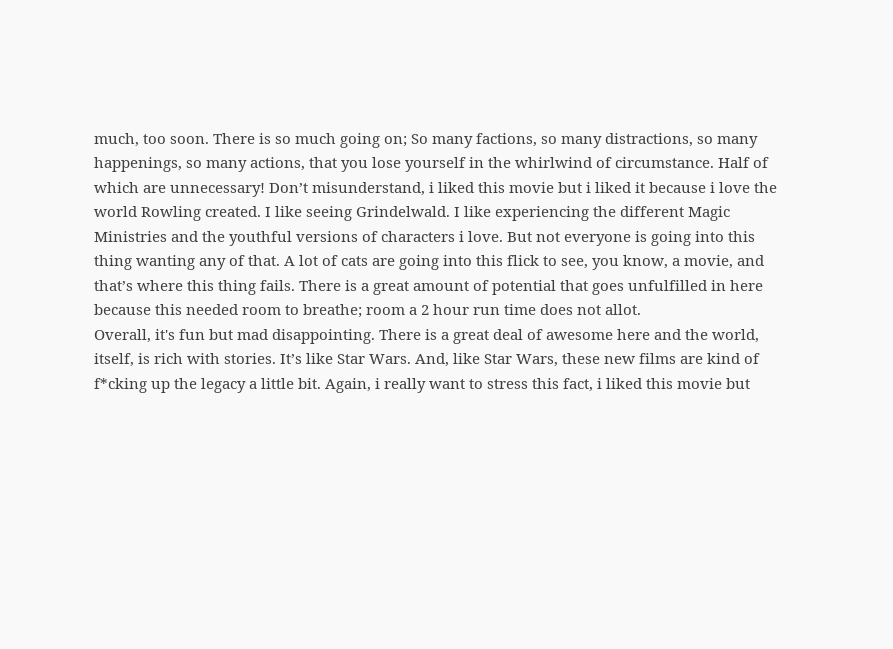much, too soon. There is so much going on; So many factions, so many distractions, so many happenings, so many actions, that you lose yourself in the whirlwind of circumstance. Half of which are unnecessary! Don’t misunderstand, i liked this movie but i liked it because i love the world Rowling created. I like seeing Grindelwald. I like experiencing the different Magic Ministries and the youthful versions of characters i love. But not everyone is going into this thing wanting any of that. A lot of cats are going into this flick to see, you know, a movie, and that’s where this thing fails. There is a great amount of potential that goes unfulfilled in here because this needed room to breathe; room a 2 hour run time does not allot.
Overall, it's fun but mad disappointing. There is a great deal of awesome here and the world, itself, is rich with stories. It’s like Star Wars. And, like Star Wars, these new films are kind of f*cking up the legacy a little bit. Again, i really want to stress this fact, i liked this movie but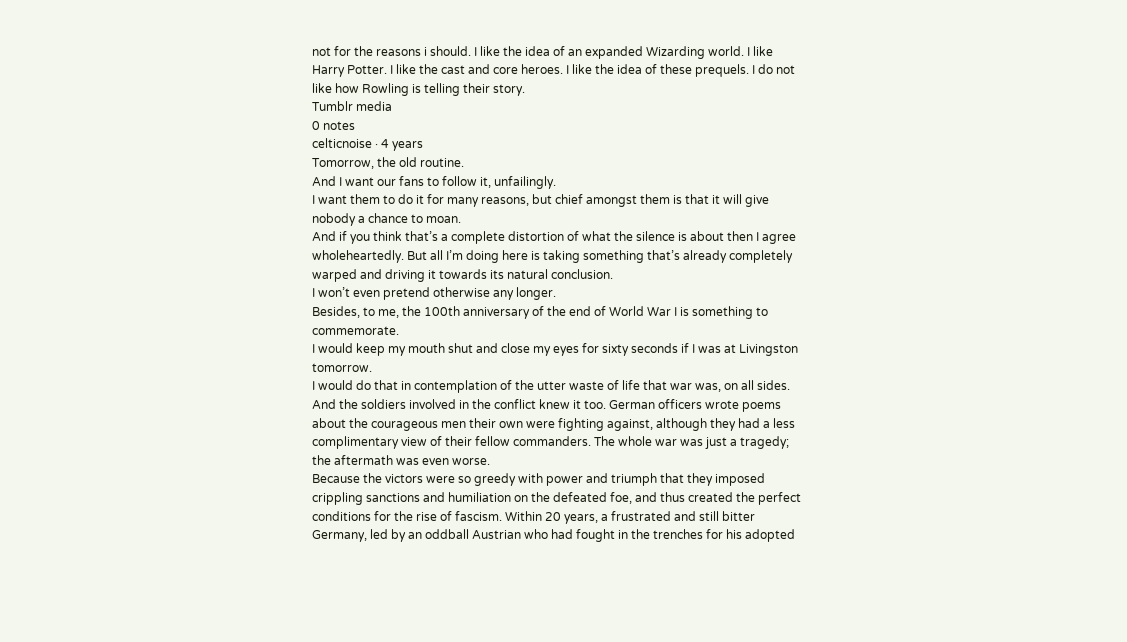not for the reasons i should. I like the idea of an expanded Wizarding world. I like Harry Potter. I like the cast and core heroes. I like the idea of these prequels. I do not like how Rowling is telling their story.
Tumblr media
0 notes
celticnoise · 4 years
Tomorrow, the old routine.
And I want our fans to follow it, unfailingly.
I want them to do it for many reasons, but chief amongst them is that it will give nobody a chance to moan.
And if you think that’s a complete distortion of what the silence is about then I agree wholeheartedly. But all I’m doing here is taking something that’s already completely warped and driving it towards its natural conclusion.
I won’t even pretend otherwise any longer.
Besides, to me, the 100th anniversary of the end of World War I is something to commemorate.
I would keep my mouth shut and close my eyes for sixty seconds if I was at Livingston tomorrow.
I would do that in contemplation of the utter waste of life that war was, on all sides.
And the soldiers involved in the conflict knew it too. German officers wrote poems about the courageous men their own were fighting against, although they had a less complimentary view of their fellow commanders. The whole war was just a tragedy; the aftermath was even worse.
Because the victors were so greedy with power and triumph that they imposed crippling sanctions and humiliation on the defeated foe, and thus created the perfect conditions for the rise of fascism. Within 20 years, a frustrated and still bitter Germany, led by an oddball Austrian who had fought in the trenches for his adopted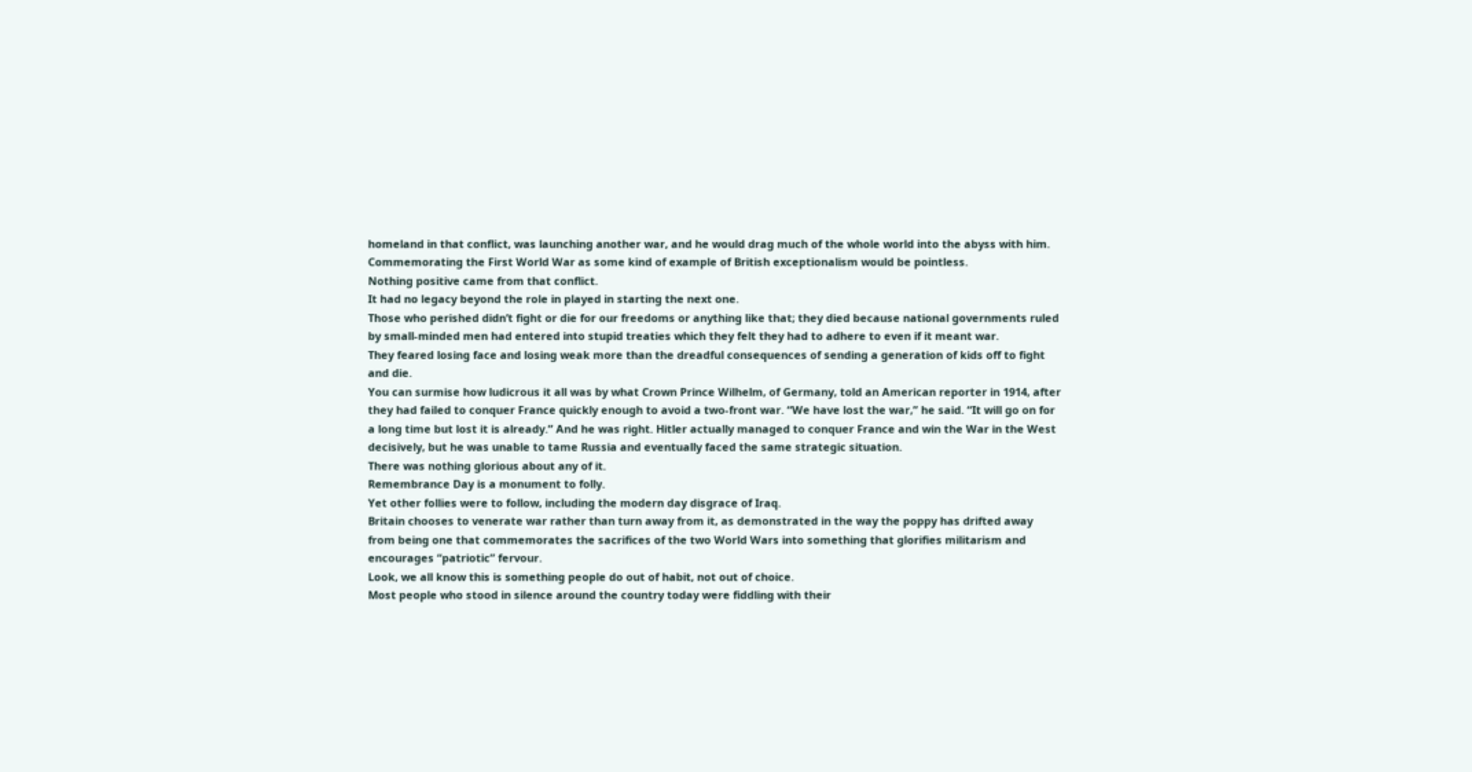homeland in that conflict, was launching another war, and he would drag much of the whole world into the abyss with him.
Commemorating the First World War as some kind of example of British exceptionalism would be pointless.
Nothing positive came from that conflict.
It had no legacy beyond the role in played in starting the next one.
Those who perished didn’t fight or die for our freedoms or anything like that; they died because national governments ruled by small-minded men had entered into stupid treaties which they felt they had to adhere to even if it meant war.
They feared losing face and losing weak more than the dreadful consequences of sending a generation of kids off to fight and die.
You can surmise how ludicrous it all was by what Crown Prince Wilhelm, of Germany, told an American reporter in 1914, after they had failed to conquer France quickly enough to avoid a two-front war. “We have lost the war,” he said. “It will go on for a long time but lost it is already.” And he was right. Hitler actually managed to conquer France and win the War in the West decisively, but he was unable to tame Russia and eventually faced the same strategic situation.
There was nothing glorious about any of it.
Remembrance Day is a monument to folly.
Yet other follies were to follow, including the modern day disgrace of Iraq.
Britain chooses to venerate war rather than turn away from it, as demonstrated in the way the poppy has drifted away from being one that commemorates the sacrifices of the two World Wars into something that glorifies militarism and encourages “patriotic” fervour.
Look, we all know this is something people do out of habit, not out of choice.
Most people who stood in silence around the country today were fiddling with their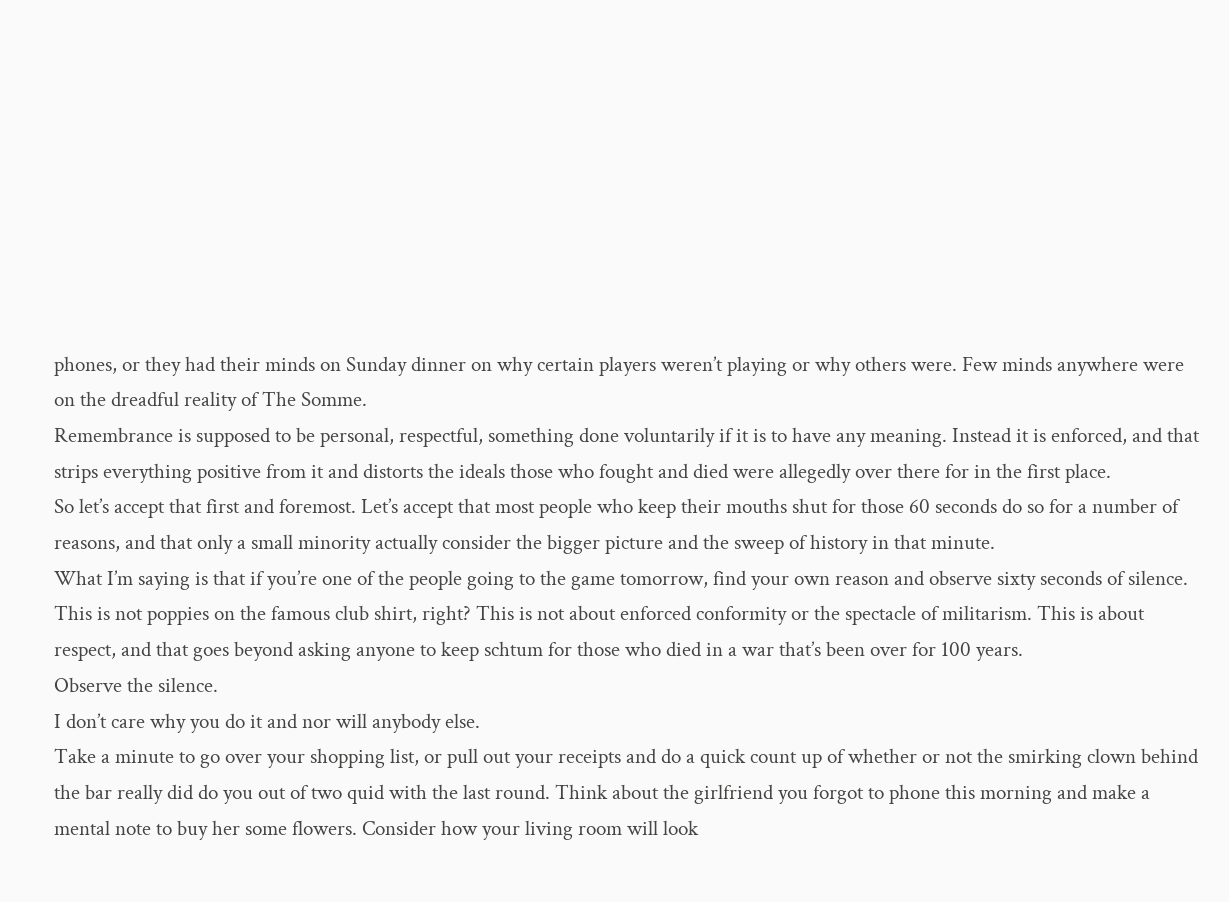phones, or they had their minds on Sunday dinner on why certain players weren’t playing or why others were. Few minds anywhere were on the dreadful reality of The Somme.
Remembrance is supposed to be personal, respectful, something done voluntarily if it is to have any meaning. Instead it is enforced, and that strips everything positive from it and distorts the ideals those who fought and died were allegedly over there for in the first place.
So let’s accept that first and foremost. Let’s accept that most people who keep their mouths shut for those 60 seconds do so for a number of reasons, and that only a small minority actually consider the bigger picture and the sweep of history in that minute.
What I’m saying is that if you’re one of the people going to the game tomorrow, find your own reason and observe sixty seconds of silence.
This is not poppies on the famous club shirt, right? This is not about enforced conformity or the spectacle of militarism. This is about respect, and that goes beyond asking anyone to keep schtum for those who died in a war that’s been over for 100 years.
Observe the silence.
I don’t care why you do it and nor will anybody else.
Take a minute to go over your shopping list, or pull out your receipts and do a quick count up of whether or not the smirking clown behind the bar really did do you out of two quid with the last round. Think about the girlfriend you forgot to phone this morning and make a mental note to buy her some flowers. Consider how your living room will look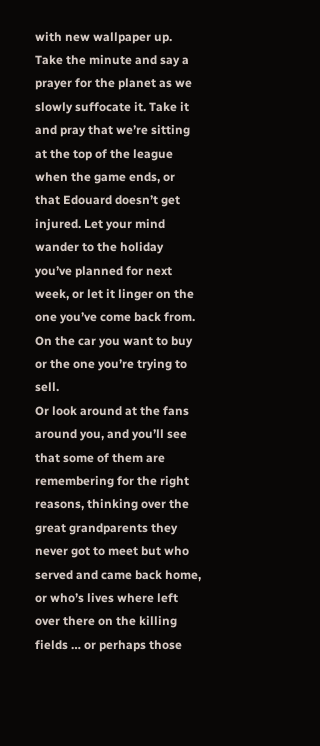with new wallpaper up. Take the minute and say a prayer for the planet as we slowly suffocate it. Take it and pray that we’re sitting at the top of the league when the game ends, or that Edouard doesn’t get injured. Let your mind wander to the holiday you’ve planned for next week, or let it linger on the one you’ve come back from. On the car you want to buy or the one you’re trying to sell.
Or look around at the fans around you, and you’ll see that some of them are remembering for the right reasons, thinking over the great grandparents they never got to meet but who served and came back home, or who’s lives where left over there on the killing fields … or perhaps those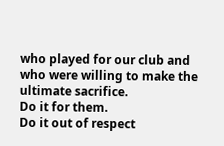who played for our club and who were willing to make the ultimate sacrifice.
Do it for them.
Do it out of respect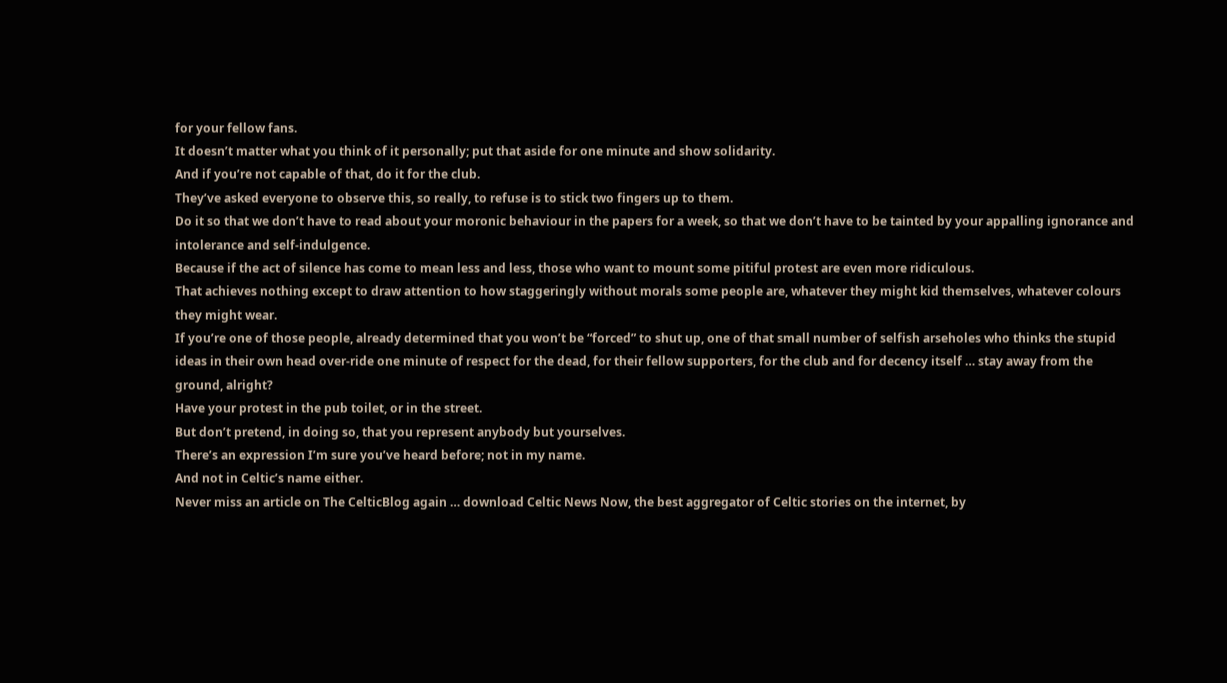for your fellow fans.
It doesn’t matter what you think of it personally; put that aside for one minute and show solidarity.
And if you’re not capable of that, do it for the club.
They’ve asked everyone to observe this, so really, to refuse is to stick two fingers up to them.
Do it so that we don’t have to read about your moronic behaviour in the papers for a week, so that we don’t have to be tainted by your appalling ignorance and intolerance and self-indulgence.
Because if the act of silence has come to mean less and less, those who want to mount some pitiful protest are even more ridiculous.
That achieves nothing except to draw attention to how staggeringly without morals some people are, whatever they might kid themselves, whatever colours they might wear.
If you’re one of those people, already determined that you won’t be “forced” to shut up, one of that small number of selfish arseholes who thinks the stupid ideas in their own head over-ride one minute of respect for the dead, for their fellow supporters, for the club and for decency itself … stay away from the ground, alright?
Have your protest in the pub toilet, or in the street.
But don’t pretend, in doing so, that you represent anybody but yourselves.
There’s an expression I’m sure you’ve heard before; not in my name.
And not in Celtic’s name either.
Never miss an article on The CelticBlog again … download Celtic News Now, the best aggregator of Celtic stories on the internet, by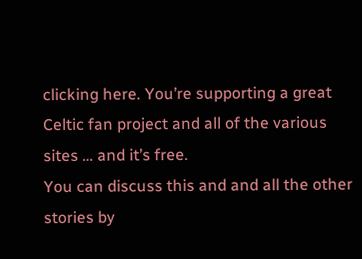clicking here. You’re supporting a great Celtic fan project and all of the various sites … and it’s free.
You can discuss this and and all the other stories by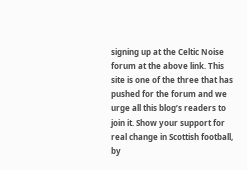signing up at the Celtic Noise forum at the above link. This site is one of the three that has pushed for the forum and we urge all this blog’s readers to join it. Show your support for real change in Scottish football, by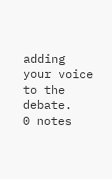adding your voice to the debate.
0 notes